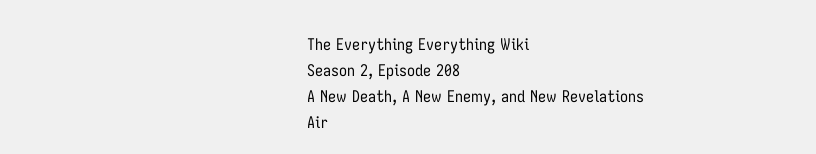The Everything Everything Wiki
Season 2, Episode 208
A New Death, A New Enemy, and New Revelations
Air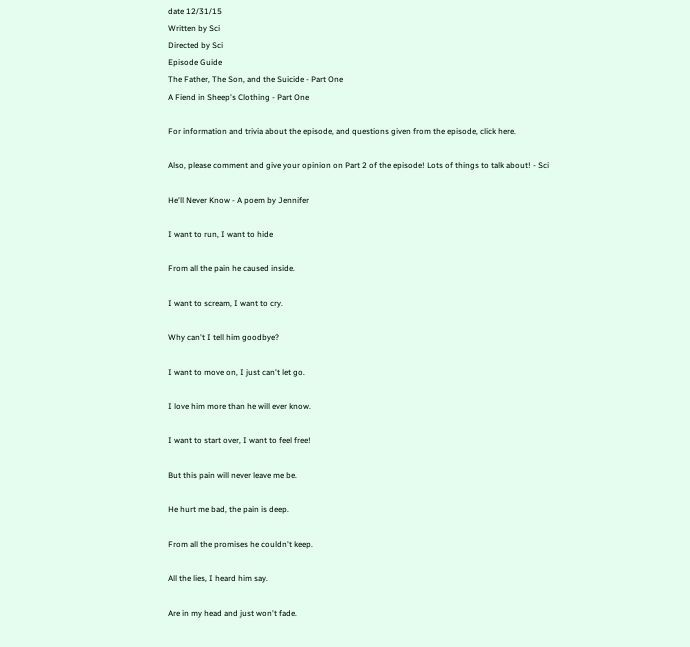date 12/31/15
Written by Sci
Directed by Sci
Episode Guide
The Father, The Son, and the Suicide - Part One
A Fiend in Sheep's Clothing - Part One

For information and trivia about the episode, and questions given from the episode, click here.

Also, please comment and give your opinion on Part 2 of the episode! Lots of things to talk about! - Sci

He'll Never Know - A poem by Jennifer

I want to run, I want to hide

From all the pain he caused inside.

I want to scream, I want to cry.

Why can't I tell him goodbye?

I want to move on, I just can't let go.

I love him more than he will ever know.

I want to start over, I want to feel free!

But this pain will never leave me be.

He hurt me bad, the pain is deep.

From all the promises he couldn't keep.

All the lies, I heard him say.

Are in my head and just won't fade.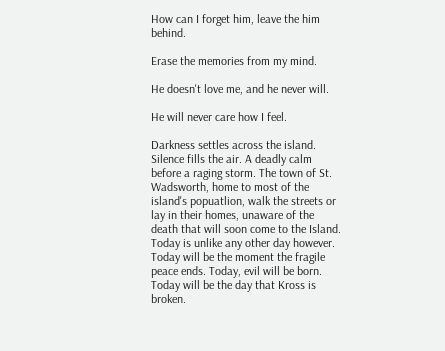How can I forget him, leave the him behind.

Erase the memories from my mind.

He doesn't love me, and he never will.

He will never care how I feel.

Darkness settles across the island. Silence fills the air. A deadly calm before a raging storm. The town of St. Wadsworth, home to most of the island's popuatlion, walk the streets or lay in their homes, unaware of the death that will soon come to the Island. Today is unlike any other day however. Today will be the moment the fragile peace ends. Today, evil will be born. Today will be the day that Kross is broken.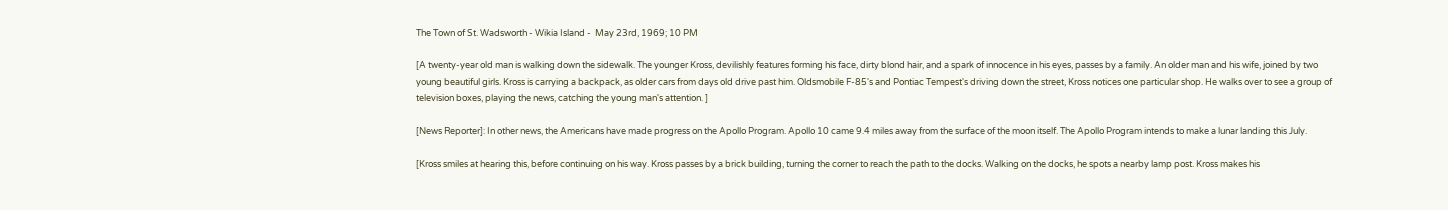The Town of St. Wadsworth - Wikia Island -  May 23rd, 1969; 10 PM

[A twenty-year old man is walking down the sidewalk. The younger Kross, devilishly features forming his face, dirty blond hair, and a spark of innocence in his eyes, passes by a family. An older man and his wife, joined by two young beautiful girls. Kross is carrying a backpack, as older cars from days old drive past him. Oldsmobile F-85's and Pontiac Tempest's driving down the street, Kross notices one particular shop. He walks over to see a group of television boxes, playing the news, catching the young man's attention. ]

[News Reporter]: In other news, the Americans have made progress on the Apollo Program. Apollo 10 came 9.4 miles away from the surface of the moon itself. The Apollo Program intends to make a lunar landing this July.

[Kross smiles at hearing this, before continuing on his way. Kross passes by a brick building, turning the corner to reach the path to the docks. Walking on the docks, he spots a nearby lamp post. Kross makes his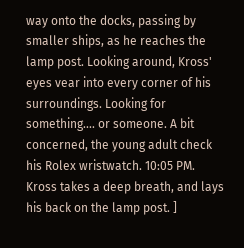way onto the docks, passing by smaller ships, as he reaches the lamp post. Looking around, Kross' eyes vear into every corner of his surroundings. Looking for something.... or someone. A bit concerned, the young adult check his Rolex wristwatch. 10:05 PM. Kross takes a deep breath, and lays his back on the lamp post. ]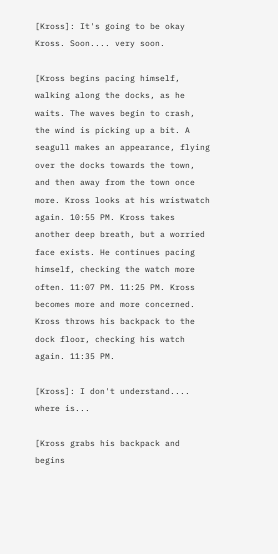[Kross]: It's going to be okay Kross. Soon.... very soon.

[Kross begins pacing himself, walking along the docks, as he waits. The waves begin to crash, the wind is picking up a bit. A seagull makes an appearance, flying over the docks towards the town, and then away from the town once more. Kross looks at his wristwatch again. 10:55 PM. Kross takes another deep breath, but a worried face exists. He continues pacing himself, checking the watch more often. 11:07 PM. 11:25 PM. Kross becomes more and more concerned. Kross throws his backpack to the dock floor, checking his watch again. 11:35 PM.

[Kross]: I don't understand.... where is...

[Kross grabs his backpack and begins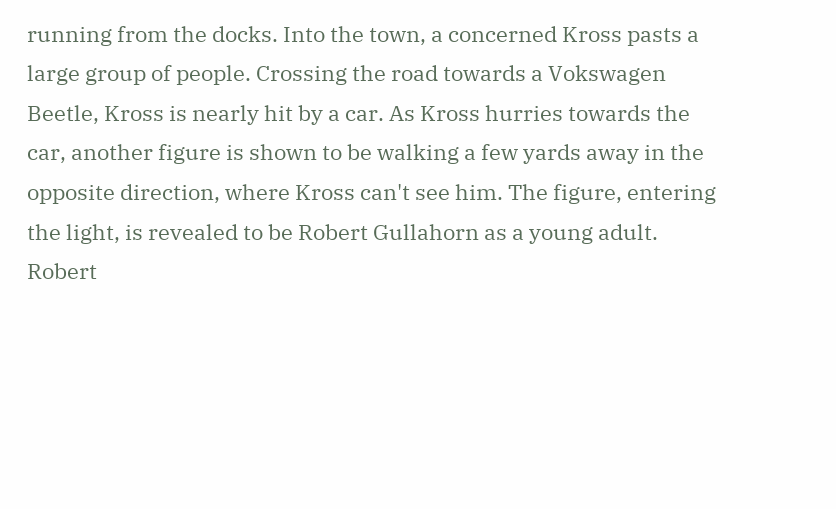running from the docks. Into the town, a concerned Kross pasts a large group of people. Crossing the road towards a Vokswagen Beetle, Kross is nearly hit by a car. As Kross hurries towards the car, another figure is shown to be walking a few yards away in the opposite direction, where Kross can't see him. The figure, entering the light, is revealed to be Robert Gullahorn as a young adult. Robert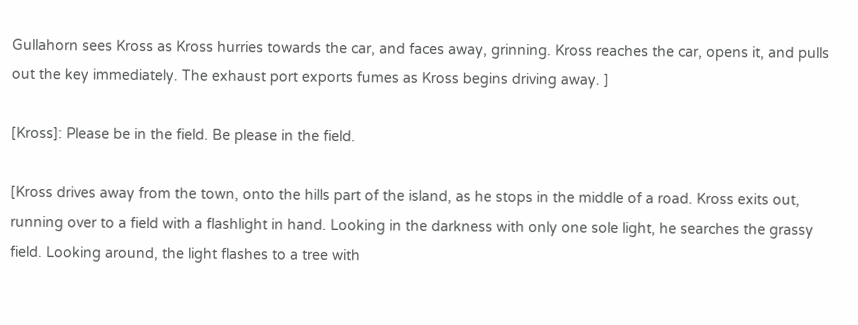Gullahorn sees Kross as Kross hurries towards the car, and faces away, grinning. Kross reaches the car, opens it, and pulls out the key immediately. The exhaust port exports fumes as Kross begins driving away. ]

[Kross]: Please be in the field. Be please in the field.

[Kross drives away from the town, onto the hills part of the island, as he stops in the middle of a road. Kross exits out, running over to a field with a flashlight in hand. Looking in the darkness with only one sole light, he searches the grassy field. Looking around, the light flashes to a tree with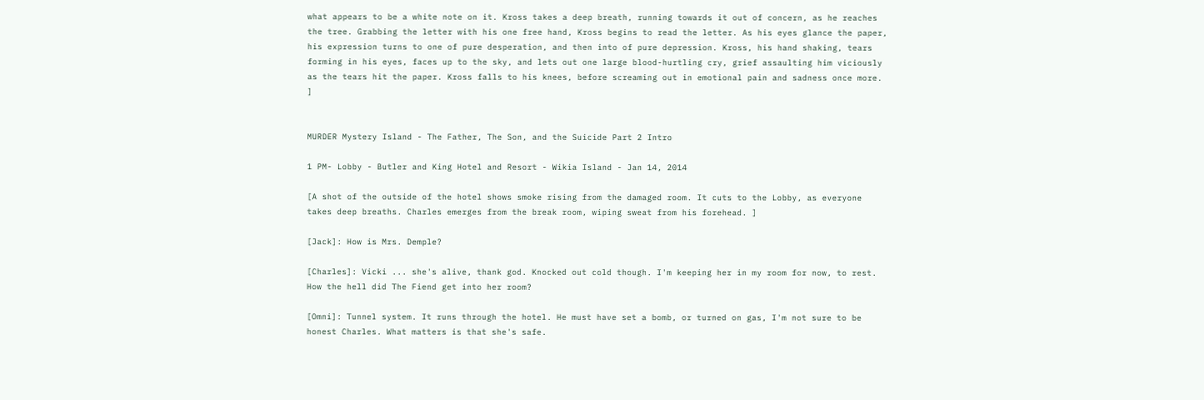what appears to be a white note on it. Kross takes a deep breath, running towards it out of concern, as he reaches the tree. Grabbing the letter with his one free hand, Kross begins to read the letter. As his eyes glance the paper, his expression turns to one of pure desperation, and then into of pure depression. Kross, his hand shaking, tears forming in his eyes, faces up to the sky, and lets out one large blood-hurtling cry, grief assaulting him viciously as the tears hit the paper. Kross falls to his knees, before screaming out in emotional pain and sadness once more. ]


MURDER Mystery Island - The Father, The Son, and the Suicide Part 2 Intro

1 PM- Lobby - Butler and King Hotel and Resort - Wikia Island - Jan 14, 2014

[A shot of the outside of the hotel shows smoke rising from the damaged room. It cuts to the Lobby, as everyone takes deep breaths. Charles emerges from the break room, wiping sweat from his forehead. ]

[Jack]: How is Mrs. Demple?

[Charles]: Vicki ... she's alive, thank god. Knocked out cold though. I'm keeping her in my room for now, to rest. How the hell did The Fiend get into her room?

[Omni]: Tunnel system. It runs through the hotel. He must have set a bomb, or turned on gas, I'm not sure to be honest Charles. What matters is that she's safe.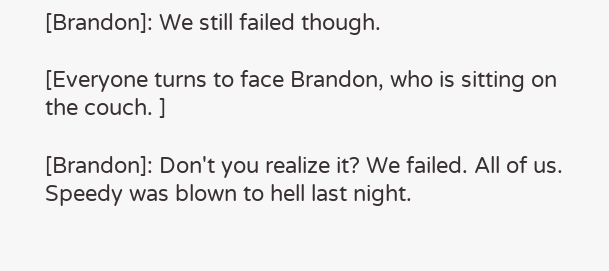[Brandon]: We still failed though.

[Everyone turns to face Brandon, who is sitting on the couch. ]

[Brandon]: Don't you realize it? We failed. All of us. Speedy was blown to hell last night.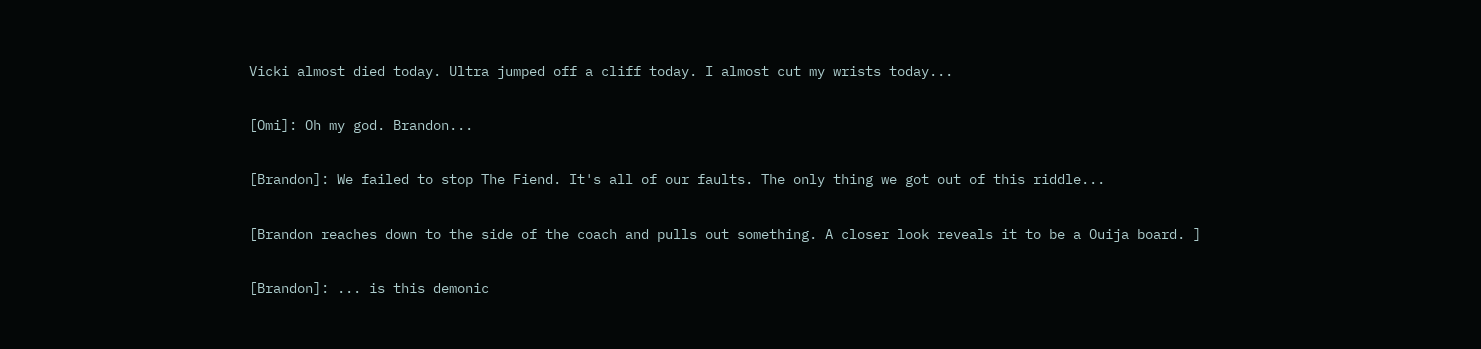Vicki almost died today. Ultra jumped off a cliff today. I almost cut my wrists today...

[Omi]: Oh my god. Brandon...

[Brandon]: We failed to stop The Fiend. It's all of our faults. The only thing we got out of this riddle...

[Brandon reaches down to the side of the coach and pulls out something. A closer look reveals it to be a Ouija board. ]

[Brandon]: ... is this demonic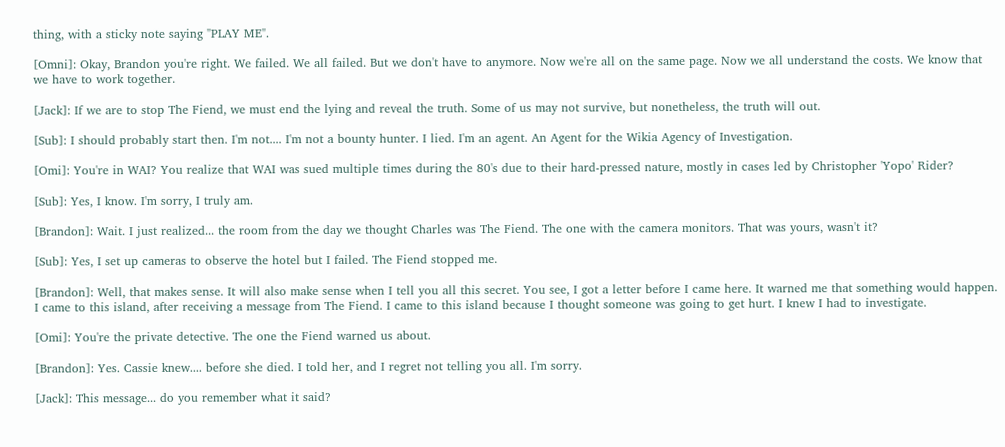thing, with a sticky note saying "PLAY ME".

[Omni]: Okay, Brandon you're right. We failed. We all failed. But we don't have to anymore. Now we're all on the same page. Now we all understand the costs. We know that we have to work together.

[Jack]: If we are to stop The Fiend, we must end the lying and reveal the truth. Some of us may not survive, but nonetheless, the truth will out.

[Sub]: I should probably start then. I'm not.... I'm not a bounty hunter. I lied. I'm an agent. An Agent for the Wikia Agency of Investigation.

[Omi]: You're in WAI? You realize that WAI was sued multiple times during the 80's due to their hard-pressed nature, mostly in cases led by Christopher 'Yopo' Rider?

[Sub]: Yes, I know. I'm sorry, I truly am.

[Brandon]: Wait. I just realized... the room from the day we thought Charles was The Fiend. The one with the camera monitors. That was yours, wasn't it?

[Sub]: Yes, I set up cameras to observe the hotel but I failed. The Fiend stopped me.

[Brandon]: Well, that makes sense. It will also make sense when I tell you all this secret. You see, I got a letter before I came here. It warned me that something would happen.  I came to this island, after receiving a message from The Fiend. I came to this island because I thought someone was going to get hurt. I knew I had to investigate.

[Omi]: You're the private detective. The one the Fiend warned us about.

[Brandon]: Yes. Cassie knew.... before she died. I told her, and I regret not telling you all. I'm sorry.

[Jack]: This message... do you remember what it said?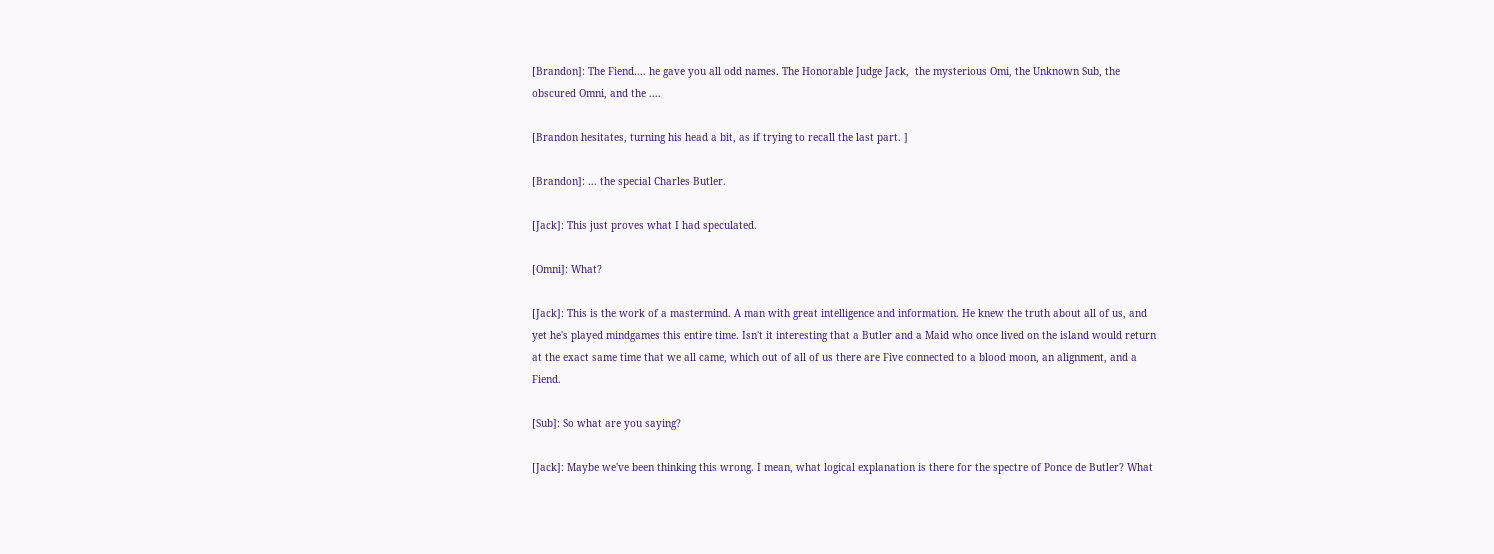[Brandon]: The Fiend.... he gave you all odd names. The Honorable Judge Jack,  the mysterious Omi, the Unknown Sub, the obscured Omni, and the ....

[Brandon hesitates, turning his head a bit, as if trying to recall the last part. ]

[Brandon]: ... the special Charles Butler.

[Jack]: This just proves what I had speculated.

[Omni]: What?

[Jack]: This is the work of a mastermind. A man with great intelligence and information. He knew the truth about all of us, and yet he's played mindgames this entire time. Isn't it interesting that a Butler and a Maid who once lived on the island would return at the exact same time that we all came, which out of all of us there are Five connected to a blood moon, an alignment, and a Fiend.

[Sub]: So what are you saying?

[Jack]: Maybe we've been thinking this wrong. I mean, what logical explanation is there for the spectre of Ponce de Butler? What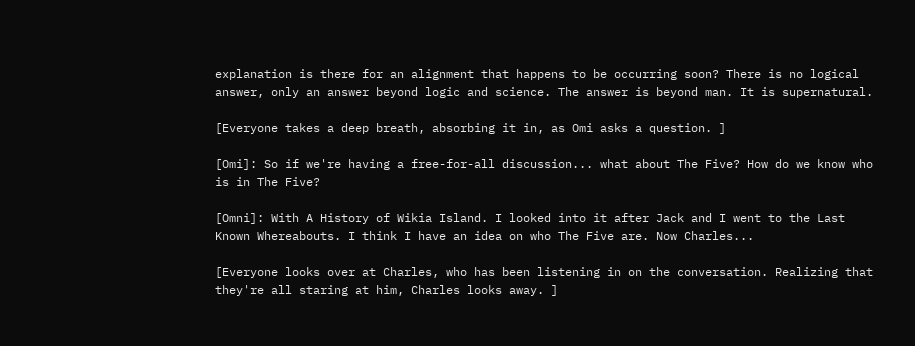explanation is there for an alignment that happens to be occurring soon? There is no logical answer, only an answer beyond logic and science. The answer is beyond man. It is supernatural.

[Everyone takes a deep breath, absorbing it in, as Omi asks a question. ]

[Omi]: So if we're having a free-for-all discussion... what about The Five? How do we know who is in The Five?

[Omni]: With A History of Wikia Island. I looked into it after Jack and I went to the Last Known Whereabouts. I think I have an idea on who The Five are. Now Charles...

[Everyone looks over at Charles, who has been listening in on the conversation. Realizing that they're all staring at him, Charles looks away. ]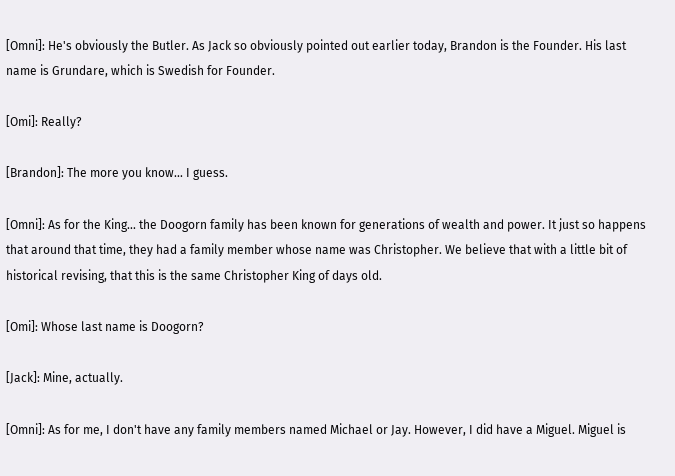[Omni]: He's obviously the Butler. As Jack so obviously pointed out earlier today, Brandon is the Founder. His last name is Grundare, which is Swedish for Founder.

[Omi]: Really?

[Brandon]: The more you know... I guess.

[Omni]: As for the King... the Doogorn family has been known for generations of wealth and power. It just so happens that around that time, they had a family member whose name was Christopher. We believe that with a little bit of historical revising, that this is the same Christopher King of days old.

[Omi]: Whose last name is Doogorn?

[Jack]: Mine, actually.

[Omni]: As for me, I don't have any family members named Michael or Jay. However, I did have a Miguel. Miguel is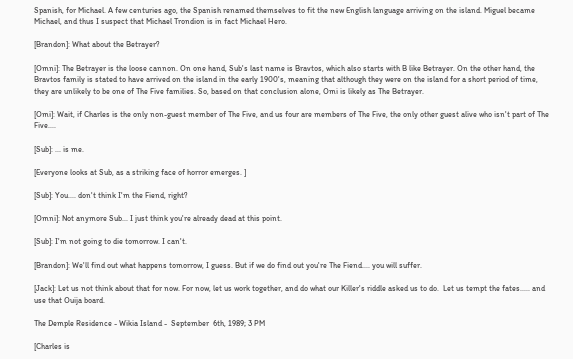Spanish, for Michael. A few centuries ago, the Spanish renamed themselves to fit the new English language arriving on the island. Miguel became Michael, and thus I suspect that Michael Trondion is in fact Michael Hero.

[Brandon]: What about the Betrayer?

[Omni]: The Betrayer is the loose cannon. On one hand, Sub's last name is Bravtos, which also starts with B like Betrayer. On the other hand, the Bravtos family is stated to have arrived on the island in the early 1900's, meaning that although they were on the island for a short period of time, they are unlikely to be one of The Five families. So, based on that conclusion alone, Omi is likely as The Betrayer.

[Omi]: Wait, if Charles is the only non-guest member of The Five, and us four are members of The Five, the only other guest alive who isn't part of The Five....

[Sub]: ... is me.

[Everyone looks at Sub, as a striking face of horror emerges. ]

[Sub]: You.... don't think I'm the Fiend, right?

[Omni]: Not anymore Sub... I just think you're already dead at this point.

[Sub]: I'm not going to die tomorrow. I can't.

[Brandon]: We'll find out what happens tomorrow, I guess. But if we do find out you're The Fiend.... you will suffer.

[Jack]: Let us not think about that for now. For now, let us work together, and do what our Killer's riddle asked us to do.  Let us tempt the fates..... and use that Ouija board.

The Demple Residence - Wikia Island -  September  6th, 1989; 3 PM

[Charles is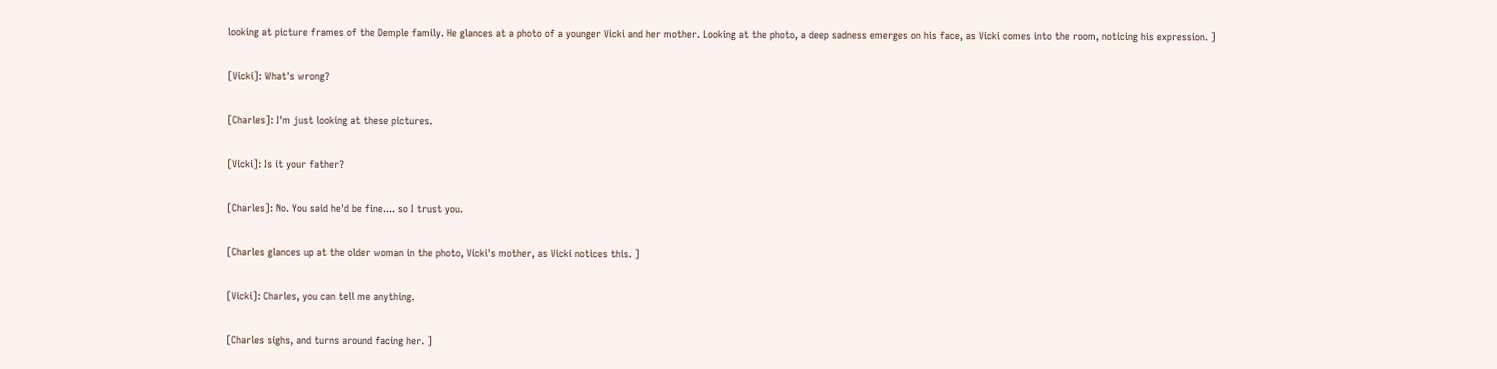looking at picture frames of the Demple family. He glances at a photo of a younger Vicki and her mother. Looking at the photo, a deep sadness emerges on his face, as Vicki comes into the room, noticing his expression. ]

[Vicki]: What's wrong?

[Charles]: I'm just looking at these pictures.

[Vicki]: Is it your father?

[Charles]: No. You said he'd be fine.... so I trust you.

[Charles glances up at the older woman in the photo, Vicki's mother, as Vicki notices this. ]

[Vicki]: Charles, you can tell me anything.

[Charles sighs, and turns around facing her. ]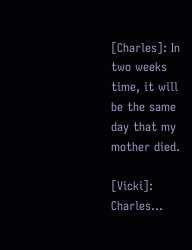[Charles]: In two weeks time, it will be the same day that my mother died.

[Vicki]: Charles...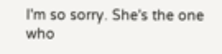I'm so sorry. She's the one who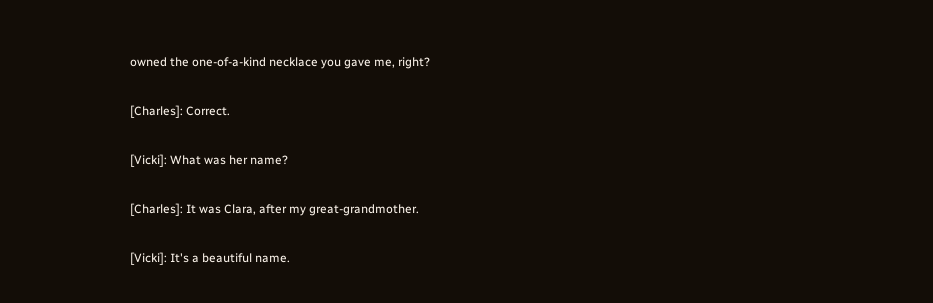owned the one-of-a-kind necklace you gave me, right?

[Charles]: Correct.

[Vicki]: What was her name?

[Charles]: It was Clara, after my great-grandmother.

[Vicki]: It's a beautiful name.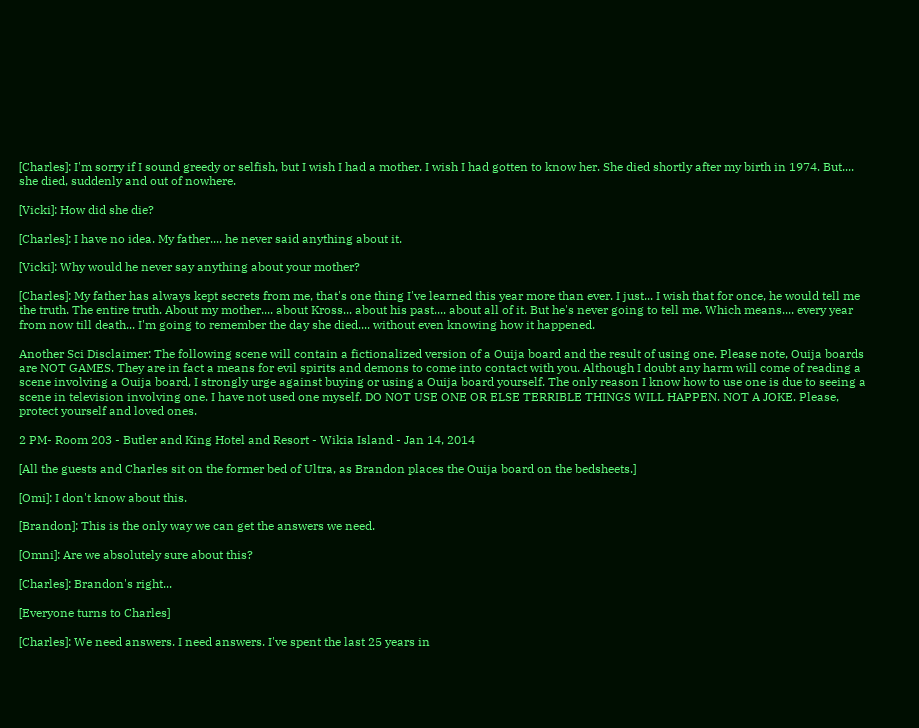[Charles]: I'm sorry if I sound greedy or selfish, but I wish I had a mother. I wish I had gotten to know her. She died shortly after my birth in 1974. But.... she died, suddenly and out of nowhere.

[Vicki]: How did she die?

[Charles]: I have no idea. My father.... he never said anything about it.

[Vicki]: Why would he never say anything about your mother?

[Charles]: My father has always kept secrets from me, that's one thing I've learned this year more than ever. I just... I wish that for once, he would tell me the truth. The entire truth. About my mother.... about Kross... about his past.... about all of it. But he's never going to tell me. Which means.... every year from now till death... I'm going to remember the day she died.... without even knowing how it happened.

Another Sci Disclaimer: The following scene will contain a fictionalized version of a Ouija board and the result of using one. Please note, Ouija boards are NOT GAMES. They are in fact a means for evil spirits and demons to come into contact with you. Although I doubt any harm will come of reading a scene involving a Ouija board, I strongly urge against buying or using a Ouija board yourself. The only reason I know how to use one is due to seeing a scene in television involving one. I have not used one myself. DO NOT USE ONE OR ELSE TERRIBLE THINGS WILL HAPPEN. NOT A JOKE. Please, protect yourself and loved ones.

2 PM- Room 203 - Butler and King Hotel and Resort - Wikia Island - Jan 14, 2014

[All the guests and Charles sit on the former bed of Ultra, as Brandon places the Ouija board on the bedsheets.]

[Omi]: I don't know about this.

[Brandon]: This is the only way we can get the answers we need.

[Omni]: Are we absolutely sure about this?

[Charles]: Brandon's right...

[Everyone turns to Charles]

[Charles]: We need answers. I need answers. I've spent the last 25 years in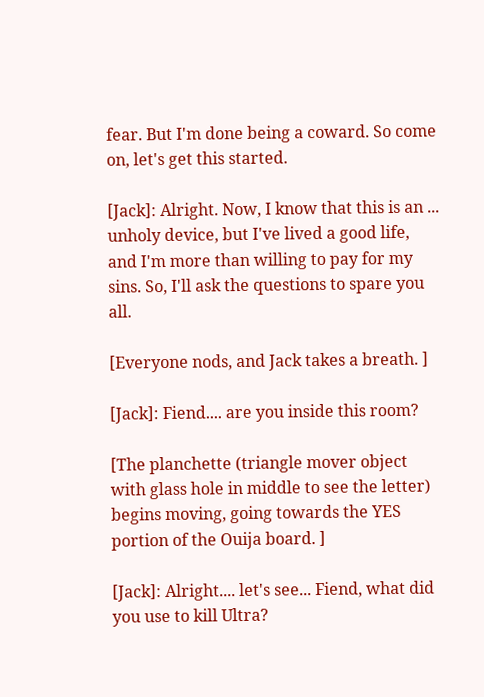fear. But I'm done being a coward. So come on, let's get this started.

[Jack]: Alright. Now, I know that this is an ... unholy device, but I've lived a good life, and I'm more than willing to pay for my sins. So, I'll ask the questions to spare you all.

[Everyone nods, and Jack takes a breath. ]

[Jack]: Fiend.... are you inside this room?

[The planchette (triangle mover object with glass hole in middle to see the letter) begins moving, going towards the YES portion of the Ouija board. ]

[Jack]: Alright.... let's see... Fiend, what did you use to kill Ultra?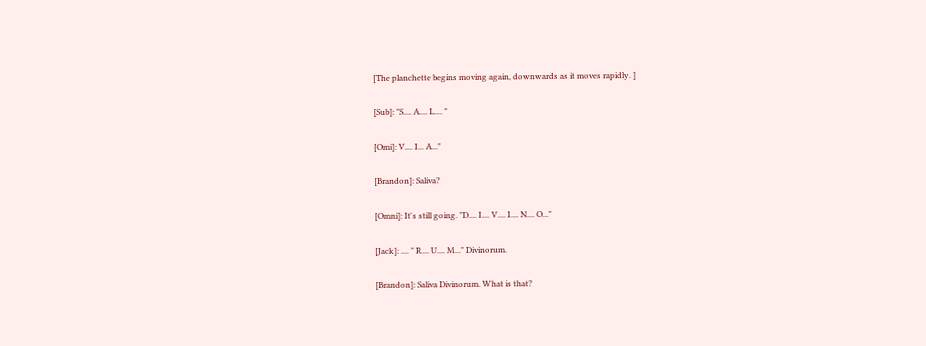[The planchette begins moving again, downwards as it moves rapidly. ]

[Sub]: "S.... A.... L.... "

[Omi]: V.... I... A..."

[Brandon]: Saliva?

[Omni]: It's still going. "D.... I.... V.... I.... N.... O..."

[Jack]: .... " R.... U.... M..." Divinorum.

[Brandon]: Saliva Divinorum. What is that?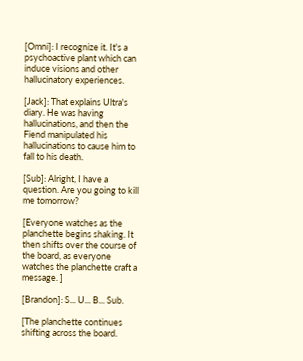[Omni]: I recognize it. It's a psychoactive plant which can induce visions and other hallucinatory experiences.

[Jack]: That explains Ultra's diary. He was having hallucinations, and then the Fiend manipulated his hallucinations to cause him to fall to his death.

[Sub]: Alright, I have a question. Are you going to kill me tomorrow?

[Everyone watches as the planchette begins shaking. It then shifts over the course of the board, as everyone watches the planchette craft a message. ]

[Brandon]: S... U... B... Sub.

[The planchette continues shifting across the board.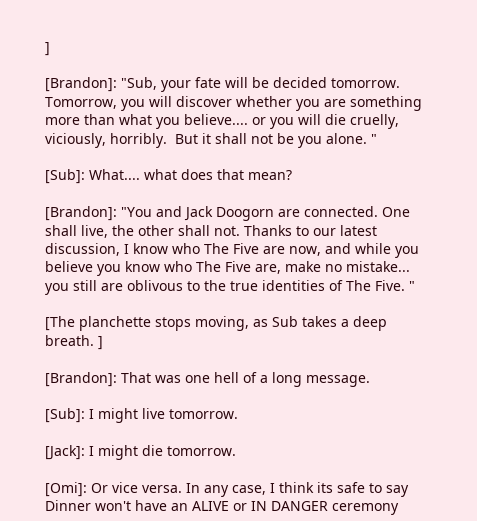]

[Brandon]: "Sub, your fate will be decided tomorrow. Tomorrow, you will discover whether you are something more than what you believe.... or you will die cruelly, viciously, horribly.  But it shall not be you alone. "

[Sub]: What.... what does that mean?

[Brandon]: "You and Jack Doogorn are connected. One shall live, the other shall not. Thanks to our latest discussion, I know who The Five are now, and while you believe you know who The Five are, make no mistake... you still are oblivous to the true identities of The Five. "

[The planchette stops moving, as Sub takes a deep breath. ]

[Brandon]: That was one hell of a long message.

[Sub]: I might live tomorrow.

[Jack]: I might die tomorrow.

[Omi]: Or vice versa. In any case, I think its safe to say Dinner won't have an ALIVE or IN DANGER ceremony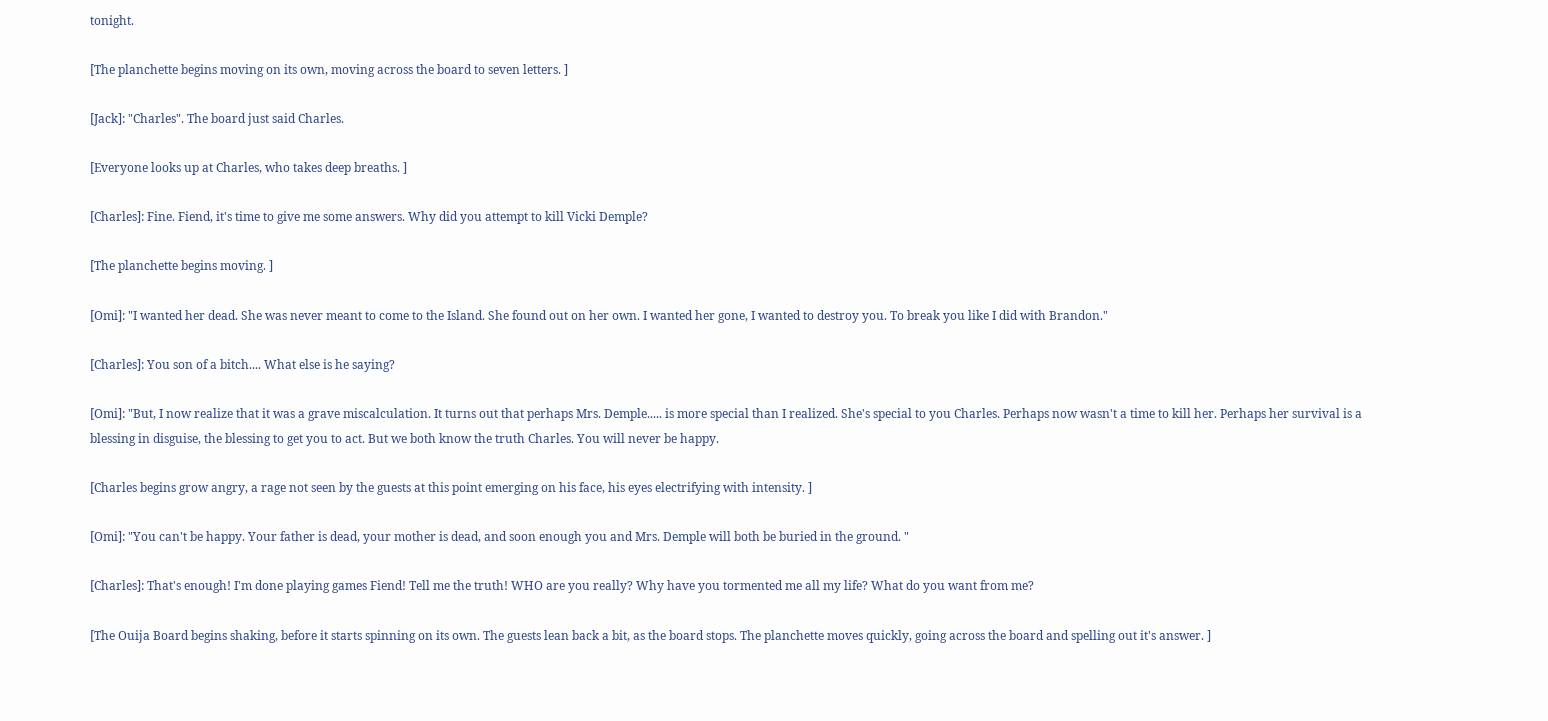tonight.

[The planchette begins moving on its own, moving across the board to seven letters. ]

[Jack]: "Charles". The board just said Charles.

[Everyone looks up at Charles, who takes deep breaths. ]

[Charles]: Fine. Fiend, it's time to give me some answers. Why did you attempt to kill Vicki Demple?

[The planchette begins moving. ]

[Omi]: "I wanted her dead. She was never meant to come to the Island. She found out on her own. I wanted her gone, I wanted to destroy you. To break you like I did with Brandon."

[Charles]: You son of a bitch.... What else is he saying?

[Omi]: "But, I now realize that it was a grave miscalculation. It turns out that perhaps Mrs. Demple..... is more special than I realized. She's special to you Charles. Perhaps now wasn't a time to kill her. Perhaps her survival is a blessing in disguise, the blessing to get you to act. But we both know the truth Charles. You will never be happy.

[Charles begins grow angry, a rage not seen by the guests at this point emerging on his face, his eyes electrifying with intensity. ]

[Omi]: "You can't be happy. Your father is dead, your mother is dead, and soon enough you and Mrs. Demple will both be buried in the ground. "

[Charles]: That's enough! I'm done playing games Fiend! Tell me the truth! WHO are you really? Why have you tormented me all my life? What do you want from me?

[The Ouija Board begins shaking, before it starts spinning on its own. The guests lean back a bit, as the board stops. The planchette moves quickly, going across the board and spelling out it's answer. ]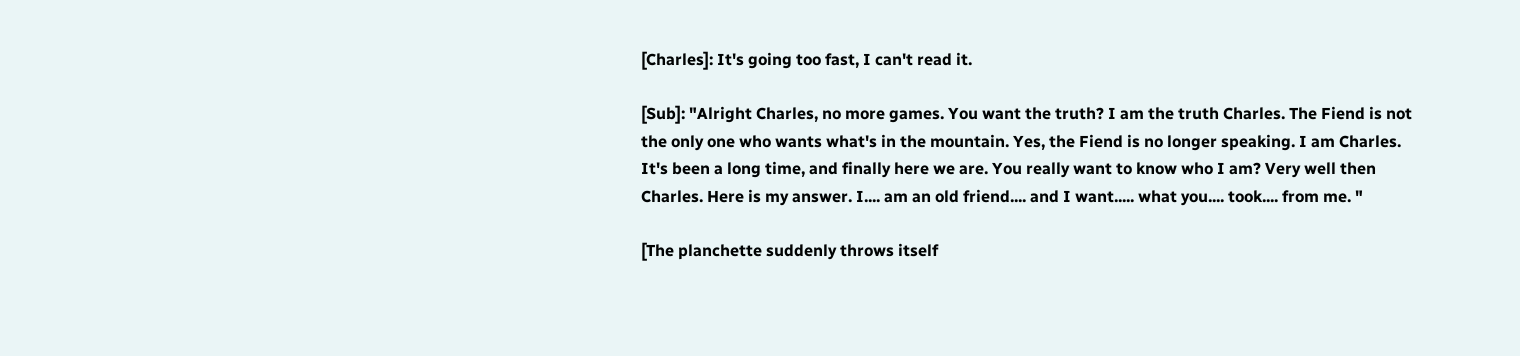[Charles]: It's going too fast, I can't read it.

[Sub]: "Alright Charles, no more games. You want the truth? I am the truth Charles. The Fiend is not the only one who wants what's in the mountain. Yes, the Fiend is no longer speaking. I am Charles. It's been a long time, and finally here we are. You really want to know who I am? Very well then Charles. Here is my answer. I.... am an old friend.... and I want..... what you.... took.... from me. "

[The planchette suddenly throws itself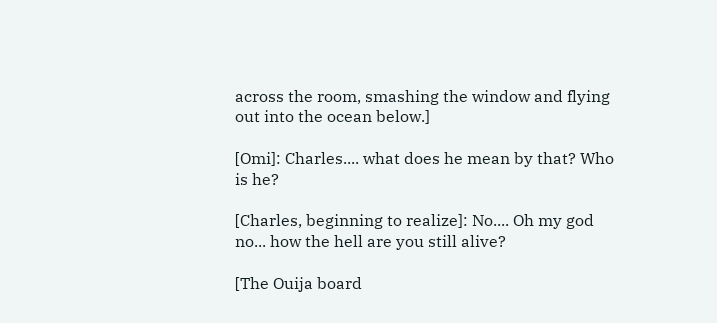across the room, smashing the window and flying out into the ocean below.]

[Omi]: Charles.... what does he mean by that? Who is he?

[Charles, beginning to realize]: No.... Oh my god no... how the hell are you still alive?

[The Ouija board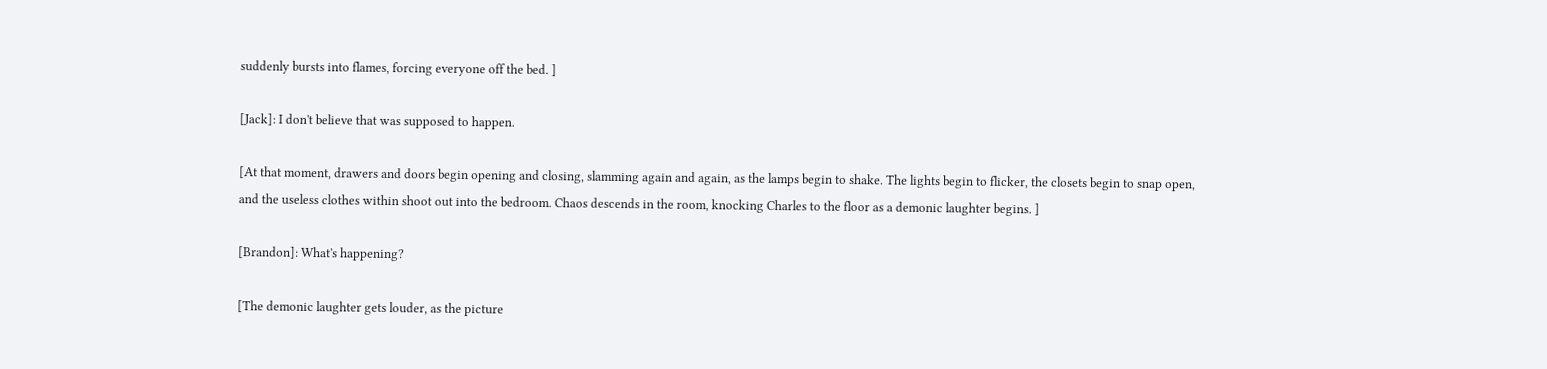suddenly bursts into flames, forcing everyone off the bed. ]

[Jack]: I don't believe that was supposed to happen.

[At that moment, drawers and doors begin opening and closing, slamming again and again, as the lamps begin to shake. The lights begin to flicker, the closets begin to snap open, and the useless clothes within shoot out into the bedroom. Chaos descends in the room, knocking Charles to the floor as a demonic laughter begins. ]

[Brandon]: What's happening?

[The demonic laughter gets louder, as the picture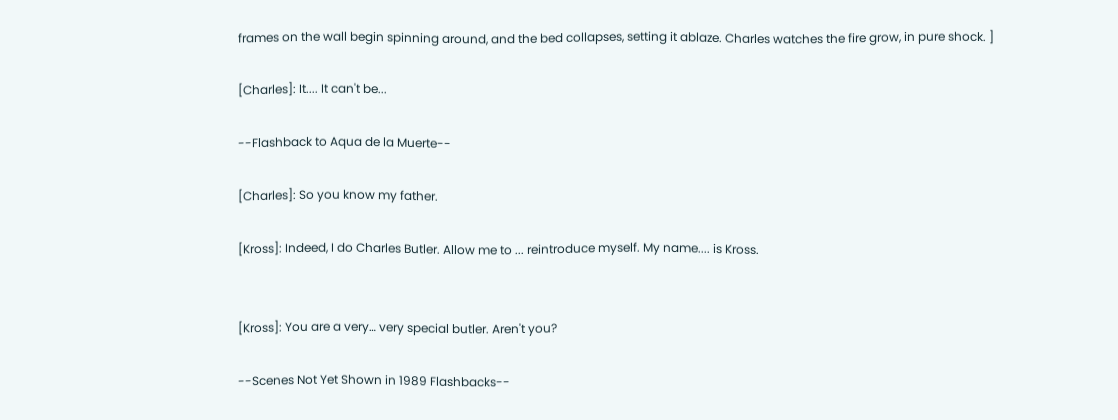frames on the wall begin spinning around, and the bed collapses, setting it ablaze. Charles watches the fire grow, in pure shock. ]

[Charles]: It.... It can't be...

--Flashback to Aqua de la Muerte--

[Charles]: So you know my father.

[Kross]: Indeed, I do Charles Butler. Allow me to ... reintroduce myself. My name.... is Kross.


[Kross]: You are a very… very special butler. Aren't you?

--Scenes Not Yet Shown in 1989 Flashbacks--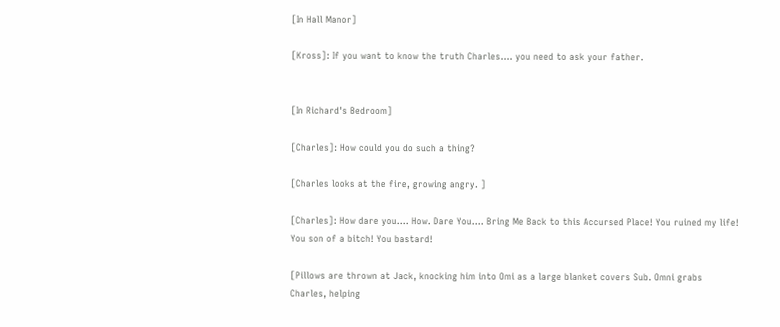[In Hall Manor]

[Kross]: If you want to know the truth Charles.... you need to ask your father.


[In Richard's Bedroom]

[Charles]: How could you do such a thing?

[Charles looks at the fire, growing angry. ]

[Charles]: How dare you.... How. Dare You.... Bring Me Back to this Accursed Place! You ruined my life! You son of a bitch! You bastard!

[Pillows are thrown at Jack, knocking him into Omi as a large blanket covers Sub. Omni grabs Charles, helping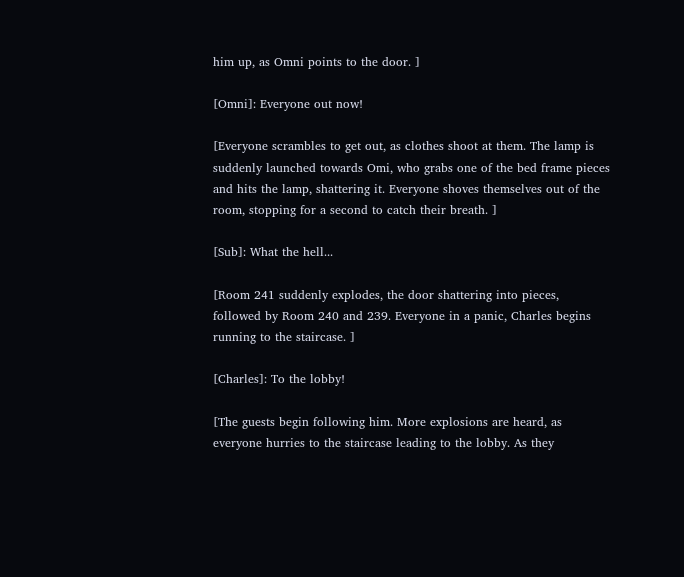him up, as Omni points to the door. ]

[Omni]: Everyone out now!

[Everyone scrambles to get out, as clothes shoot at them. The lamp is suddenly launched towards Omi, who grabs one of the bed frame pieces and hits the lamp, shattering it. Everyone shoves themselves out of the room, stopping for a second to catch their breath. ]

[Sub]: What the hell...

[Room 241 suddenly explodes, the door shattering into pieces, followed by Room 240 and 239. Everyone in a panic, Charles begins running to the staircase. ]

[Charles]: To the lobby!

[The guests begin following him. More explosions are heard, as everyone hurries to the staircase leading to the lobby. As they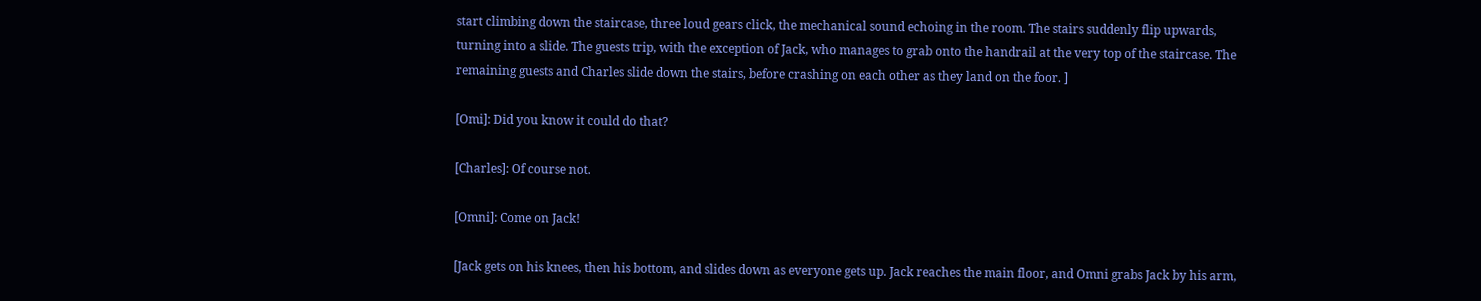start climbing down the staircase, three loud gears click, the mechanical sound echoing in the room. The stairs suddenly flip upwards, turning into a slide. The guests trip, with the exception of Jack, who manages to grab onto the handrail at the very top of the staircase. The remaining guests and Charles slide down the stairs, before crashing on each other as they land on the foor. ]

[Omi]: Did you know it could do that?

[Charles]: Of course not.

[Omni]: Come on Jack!

[Jack gets on his knees, then his bottom, and slides down as everyone gets up. Jack reaches the main floor, and Omni grabs Jack by his arm,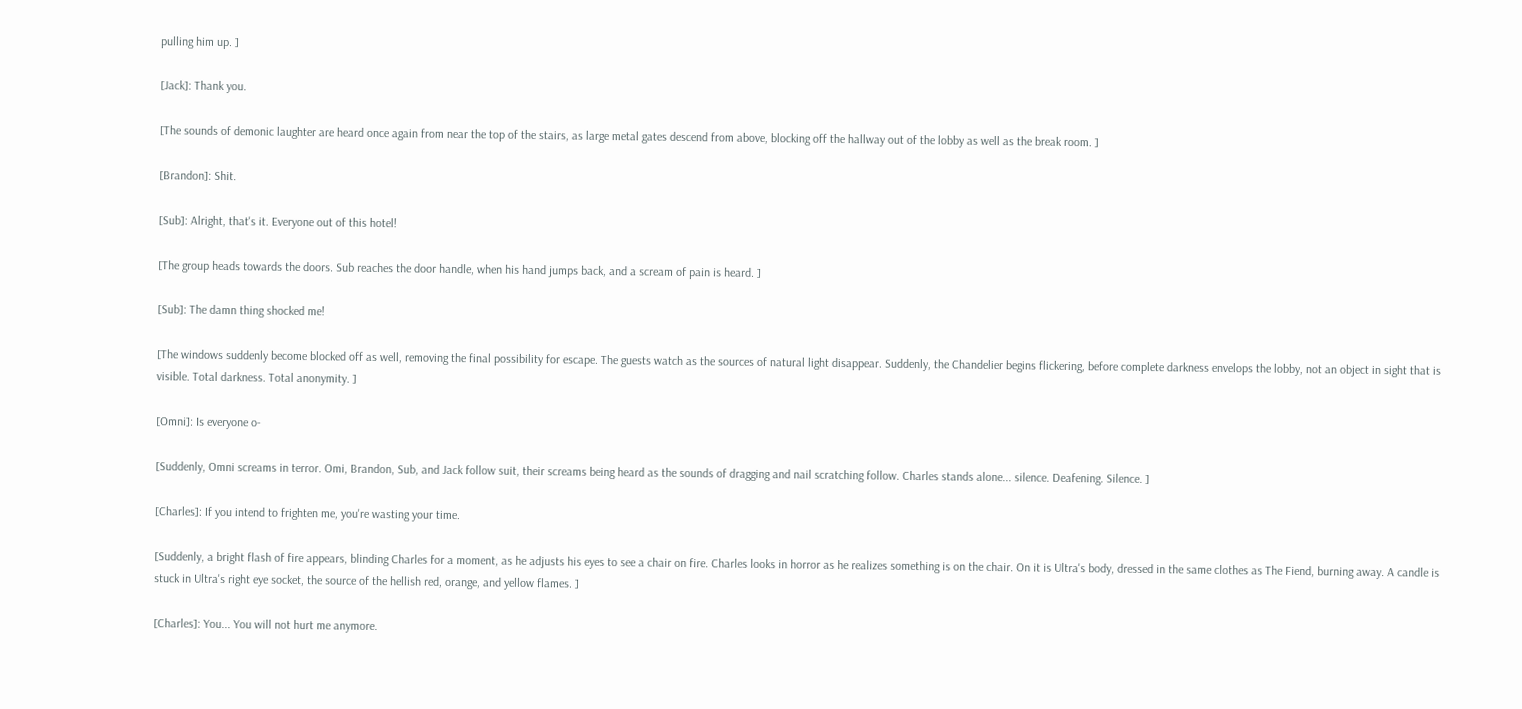pulling him up. ]

[Jack]: Thank you.

[The sounds of demonic laughter are heard once again from near the top of the stairs, as large metal gates descend from above, blocking off the hallway out of the lobby as well as the break room. ]

[Brandon]: Shit.

[Sub]: Alright, that's it. Everyone out of this hotel!

[The group heads towards the doors. Sub reaches the door handle, when his hand jumps back, and a scream of pain is heard. ]

[Sub]: The damn thing shocked me!

[The windows suddenly become blocked off as well, removing the final possibility for escape. The guests watch as the sources of natural light disappear. Suddenly, the Chandelier begins flickering, before complete darkness envelops the lobby, not an object in sight that is visible. Total darkness. Total anonymity. ]

[Omni]: Is everyone o-

[Suddenly, Omni screams in terror. Omi, Brandon, Sub, and Jack follow suit, their screams being heard as the sounds of dragging and nail scratching follow. Charles stands alone... silence. Deafening. Silence. ]

[Charles]: If you intend to frighten me, you're wasting your time.

[Suddenly, a bright flash of fire appears, blinding Charles for a moment, as he adjusts his eyes to see a chair on fire. Charles looks in horror as he realizes something is on the chair. On it is Ultra's body, dressed in the same clothes as The Fiend, burning away. A candle is stuck in Ultra's right eye socket, the source of the hellish red, orange, and yellow flames. ]

[Charles]: You... You will not hurt me anymore.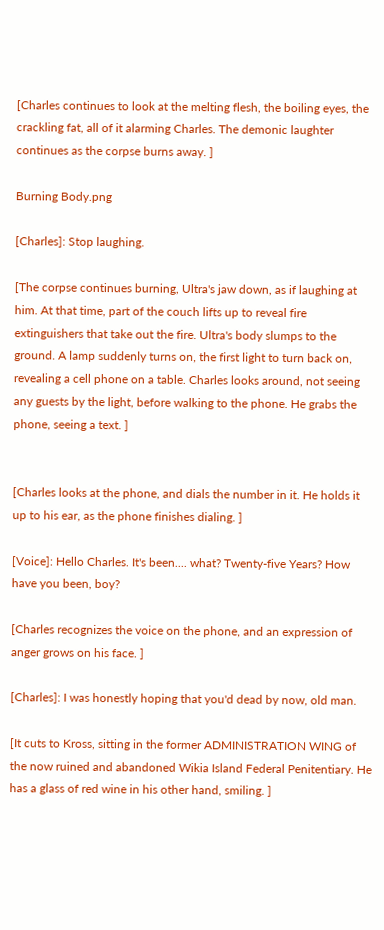[Charles continues to look at the melting flesh, the boiling eyes, the crackling fat, all of it alarming Charles. The demonic laughter continues as the corpse burns away. ]

Burning Body.png

[Charles]: Stop laughing.

[The corpse continues burning, Ultra's jaw down, as if laughing at him. At that time, part of the couch lifts up to reveal fire extinguishers that take out the fire. Ultra's body slumps to the ground. A lamp suddenly turns on, the first light to turn back on, revealing a cell phone on a table. Charles looks around, not seeing any guests by the light, before walking to the phone. He grabs the phone, seeing a text. ]


[Charles looks at the phone, and dials the number in it. He holds it up to his ear, as the phone finishes dialing. ]

[Voice]: Hello Charles. It's been.... what? Twenty-five Years? How have you been, boy?

[Charles recognizes the voice on the phone, and an expression of anger grows on his face. ]

[Charles]: I was honestly hoping that you'd dead by now, old man.

[It cuts to Kross, sitting in the former ADMINISTRATION WING of the now ruined and abandoned Wikia Island Federal Penitentiary. He has a glass of red wine in his other hand, smiling. ]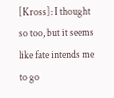[Kross]: I thought so too, but it seems like fate intends me to go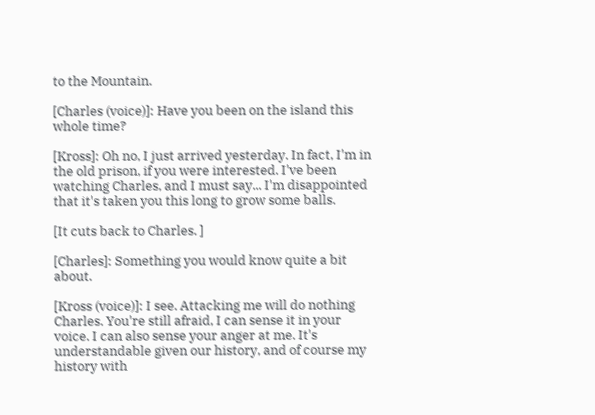to the Mountain.

[Charles (voice)]: Have you been on the island this whole time?

[Kross]: Oh no, I just arrived yesterday. In fact, I'm in the old prison, if you were interested. I've been watching Charles, and I must say... I'm disappointed that it's taken you this long to grow some balls.

[It cuts back to Charles. ]

[Charles]: Something you would know quite a bit about.

[Kross (voice)]: I see. Attacking me will do nothing Charles. You're still afraid, I can sense it in your voice. I can also sense your anger at me. It's understandable given our history, and of course my history with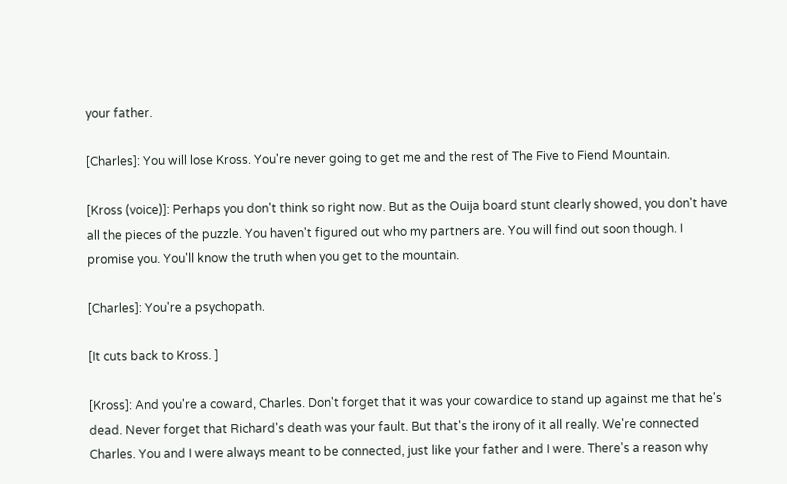your father.

[Charles]: You will lose Kross. You're never going to get me and the rest of The Five to Fiend Mountain.

[Kross (voice)]: Perhaps you don't think so right now. But as the Ouija board stunt clearly showed, you don't have all the pieces of the puzzle. You haven't figured out who my partners are. You will find out soon though. I promise you. You'll know the truth when you get to the mountain.

[Charles]: You're a psychopath.

[It cuts back to Kross. ]

[Kross]: And you're a coward, Charles. Don't forget that it was your cowardice to stand up against me that he's dead. Never forget that Richard's death was your fault. But that's the irony of it all really. We're connected Charles. You and I were always meant to be connected, just like your father and I were. There's a reason why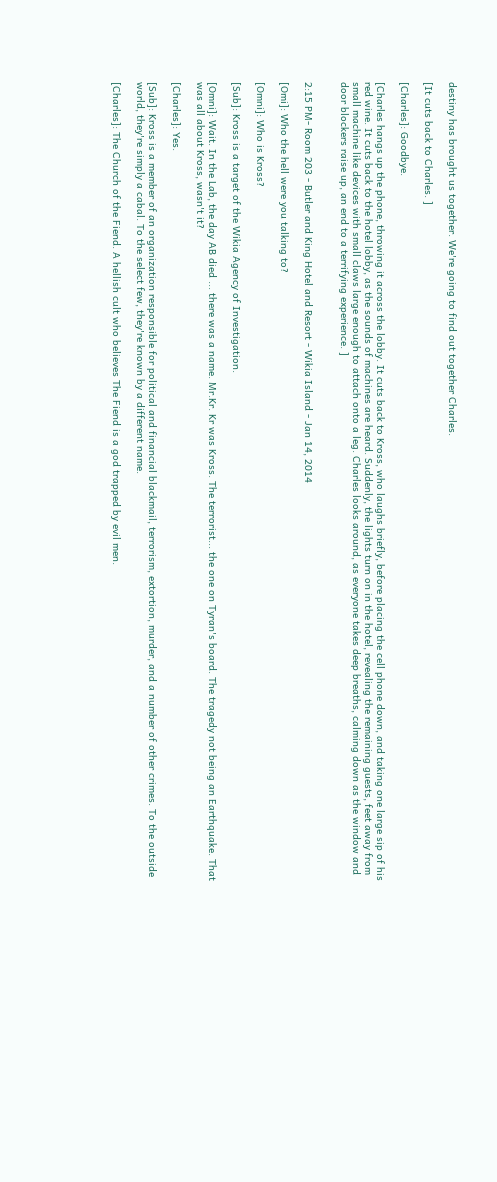destiny has brought us together. We're going to find out together Charles.

[It cuts back to Charles. ]

[Charles]: Goodbye.

[Charles hangs up the phone, throwing it across the lobby. It cuts back to Kross, who laughs briefly, before placing the cell phone down, and taking one large sip of his red wine. It cuts back to the hotel lobby, as the sounds of machines are heard. Suddenly, the lights turn on in the hotel, revealing the remaining guests, feet away from small machine like devices with small claws large enough to attach onto a leg. Charles looks around, as everyone takes deep breaths, calming down as the window and door blockers raise up, an end to a terrifying experience. ]


2:15 PM- Room 203 - Butler and King Hotel and Resort - Wikia Island - Jan 14, 2014

[Omi]: Who the hell were you talking to?

[Omni]: Who is Kross?

[Sub]: Kross is a target of the Wikia Agency of Investigation.

[Omni]: Wait. In the Lab, the day AB died ... there was a name. Mr.Kr. Kr was Kross. The terrorist... the one on Tyran's board. The tragedy not being an Earthquake. That was all about Kross, wasn't it?

[Charles]: Yes.

[Sub]: Kross is a member of an organization responsible for political and financial blackmail, terrorism, extortion, murder, and a number of other crimes. To the outside world, they're simply a cabal. To the select few, they're known by a different name.

[Charles]: The Church of the Fiend. A hellish cult who believes The Fiend is a god trapped by evil men.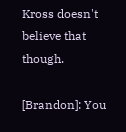Kross doesn't believe that though.

[Brandon]: You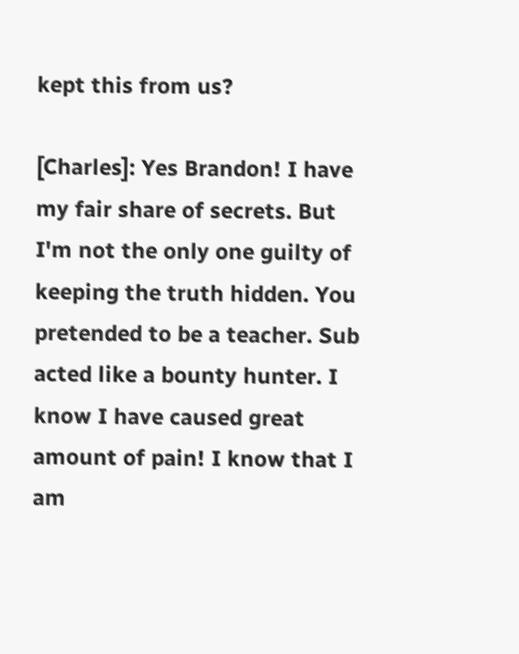kept this from us?

[Charles]: Yes Brandon! I have my fair share of secrets. But I'm not the only one guilty of keeping the truth hidden. You pretended to be a teacher. Sub acted like a bounty hunter. I know I have caused great amount of pain! I know that I am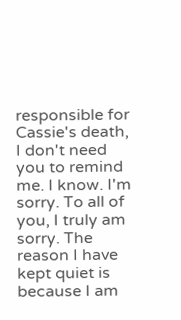responsible for Cassie's death, I don't need you to remind me. I know. I'm sorry. To all of you, I truly am sorry. The reason I have kept quiet is because I am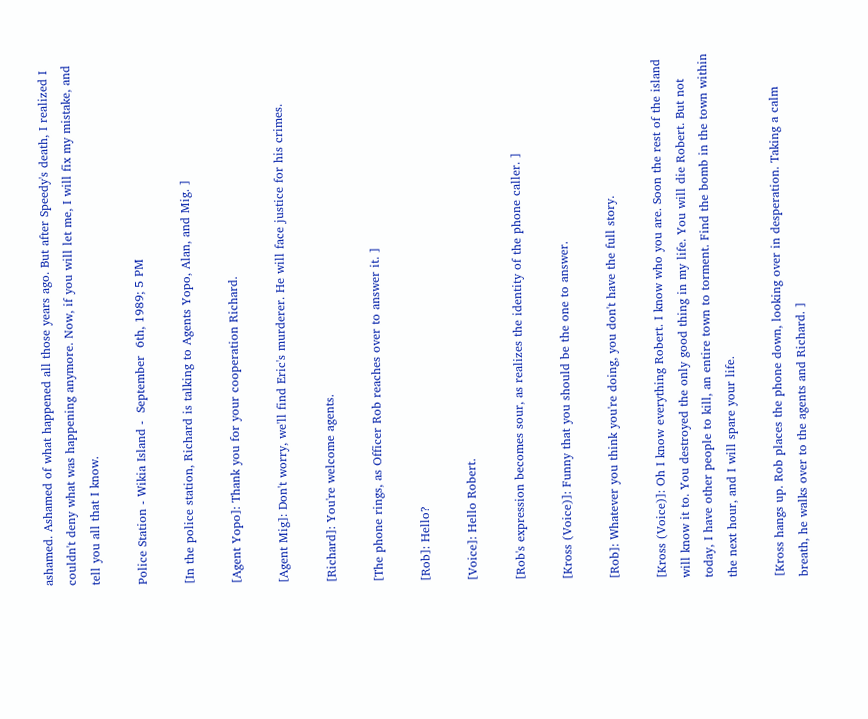ashamed. Ashamed of what happened all those years ago. But after Speedy's death, I realized I couldn't deny what was happening anymore. Now, if you will let me, I will fix my mistake, and tell you all that I know.

Police Station - Wikia Island -  September  6th, 1989; 5 PM

[In the police station, Richard is talking to Agents Yopo, Alan, and Mig. ]

[Agent Yopo]: Thank you for your cooperation Richard.

[Agent Mig]: Don't worry, we'll find Eric's murderer. He will face justice for his crimes.

[Richard]: You're welcome agents.

[The phone rings, as Officer Rob reaches over to answer it. ]

[Rob]: Hello?

[Voice]: Hello Robert.

[Rob's expression becomes sour, as realizes the identity of the phone caller. ]

[Kross (Voice)]: Funny that you should be the one to answer.

[Rob]: Whatever you think you're doing, you don't have the full story.

[Kross (Voice)]: Oh I know everything Robert. I know who you are. Soon the rest of the island will know it to. You destroyed the only good thing in my life. You will die Robert. But not today, I have other people to kill, an entire town to torment. Find the bomb in the town within the next hour, and I will spare your life.

[Kross hangs up. Rob places the phone down, looking over in desperation. Taking a calm breath, he walks over to the agents and Richard. ]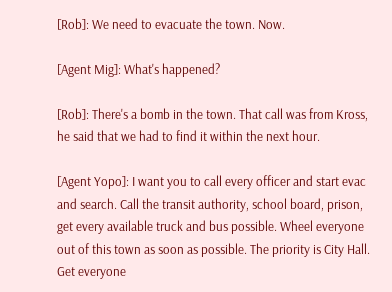[Rob]: We need to evacuate the town. Now.

[Agent Mig]: What's happened?

[Rob]: There's a bomb in the town. That call was from Kross, he said that we had to find it within the next hour.

[Agent Yopo]: I want you to call every officer and start evac and search. Call the transit authority, school board, prison, get every available truck and bus possible. Wheel everyone out of this town as soon as possible. The priority is City Hall. Get everyone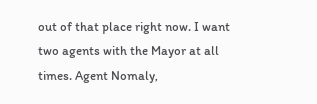out of that place right now. I want two agents with the Mayor at all times. Agent Nomaly,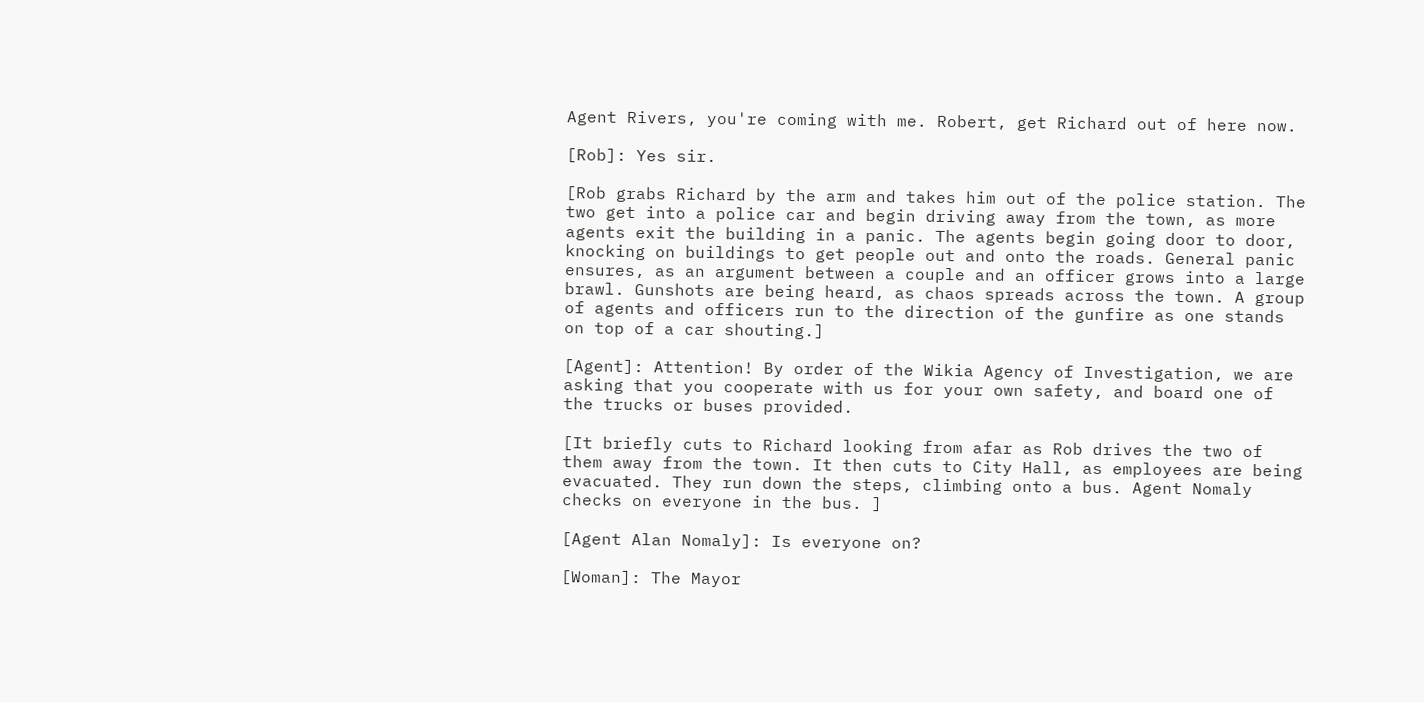Agent Rivers, you're coming with me. Robert, get Richard out of here now.

[Rob]: Yes sir.

[Rob grabs Richard by the arm and takes him out of the police station. The two get into a police car and begin driving away from the town, as more agents exit the building in a panic. The agents begin going door to door, knocking on buildings to get people out and onto the roads. General panic ensures, as an argument between a couple and an officer grows into a large brawl. Gunshots are being heard, as chaos spreads across the town. A group of agents and officers run to the direction of the gunfire as one stands on top of a car shouting.]

[Agent]: Attention! By order of the Wikia Agency of Investigation, we are asking that you cooperate with us for your own safety, and board one of the trucks or buses provided.

[It briefly cuts to Richard looking from afar as Rob drives the two of them away from the town. It then cuts to City Hall, as employees are being evacuated. They run down the steps, climbing onto a bus. Agent Nomaly checks on everyone in the bus. ]

[Agent Alan Nomaly]: Is everyone on?

[Woman]: The Mayor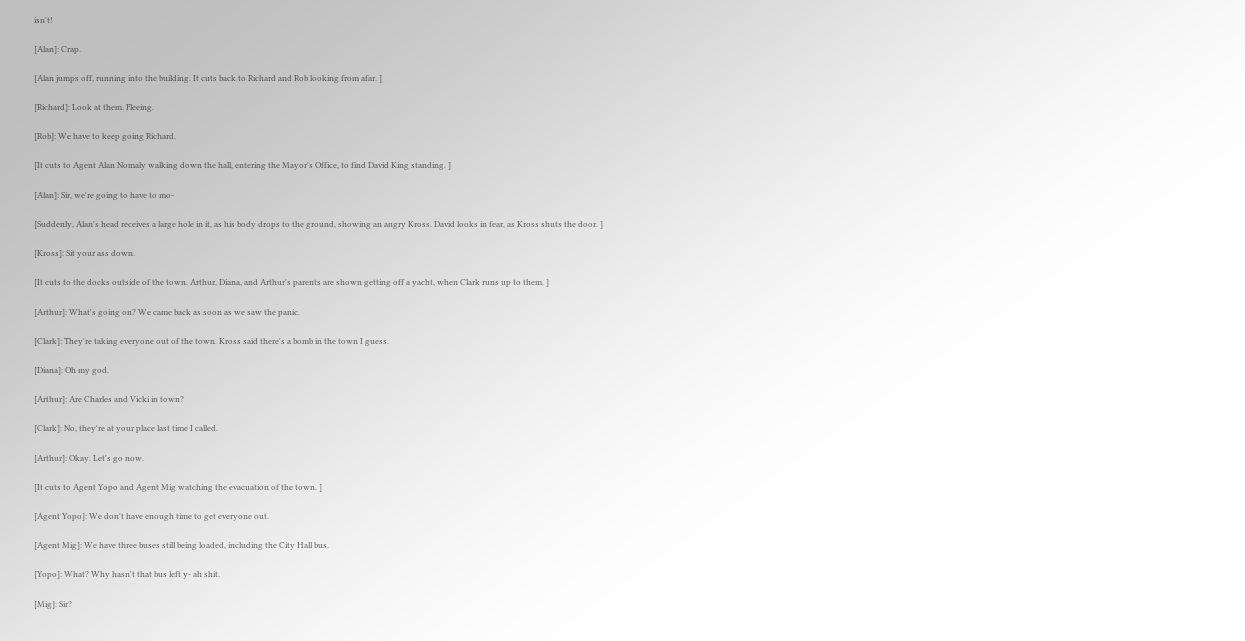isn't!

[Alan]: Crap.

[Alan jumps off, running into the building. It cuts back to Richard and Rob looking from afar. ]

[Richard]: Look at them. Fleeing.

[Rob]: We have to keep going Richard.

[It cuts to Agent Alan Nomaly walking down the hall, entering the Mayor's Office, to find David King standing. ]

[Alan]: Sir, we're going to have to mo-

[Suddenly, Alan's head receives a large hole in it, as his body drops to the ground, showing an angry Kross. David looks in fear, as Kross shuts the door. ]

[Kross]: Sit your ass down.

[It cuts to the docks outside of the town. Arthur, Diana, and Arthur's parents are shown getting off a yacht, when Clark runs up to them. ]

[Arthur]: What's going on? We came back as soon as we saw the panic.

[Clark]: They're taking everyone out of the town. Kross said there's a bomb in the town I guess.

[Diana]: Oh my god.

[Arthur]: Are Charles and Vicki in town?

[Clark]: No, they're at your place last time I called.

[Arthur]: Okay. Let's go now.

[It cuts to Agent Yopo and Agent Mig watching the evacuation of the town. ]

[Agent Yopo]: We don't have enough time to get everyone out.

[Agent Mig]: We have three buses still being loaded, including the City Hall bus.

[Yopo]: What? Why hasn't that bus left y- ah shit.

[Mig]: Sir?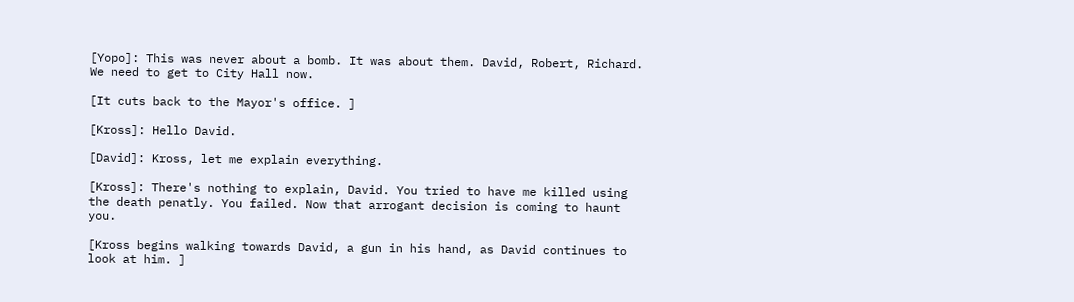[Yopo]: This was never about a bomb. It was about them. David, Robert, Richard. We need to get to City Hall now.

[It cuts back to the Mayor's office. ]

[Kross]: Hello David.

[David]: Kross, let me explain everything.

[Kross]: There's nothing to explain, David. You tried to have me killed using the death penatly. You failed. Now that arrogant decision is coming to haunt you.

[Kross begins walking towards David, a gun in his hand, as David continues to look at him. ]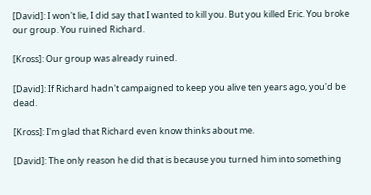[David]: I won't lie, I did say that I wanted to kill you. But you killed Eric. You broke our group. You ruined Richard.

[Kross]: Our group was already ruined.

[David]: If Richard hadn't campaigned to keep you alive ten years ago, you'd be dead.

[Kross]: I'm glad that Richard even know thinks about me.

[David]: The only reason he did that is because you turned him into something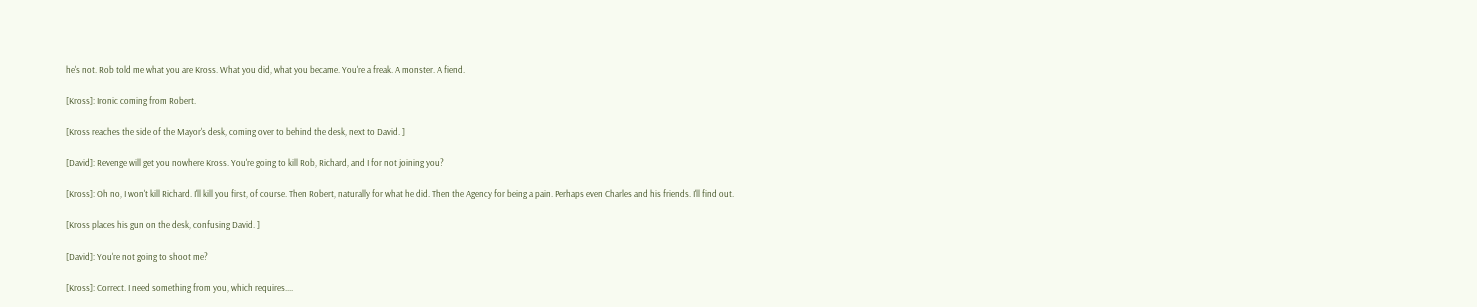he's not. Rob told me what you are Kross. What you did, what you became. You're a freak. A monster. A fiend.

[Kross]: Ironic coming from Robert.

[Kross reaches the side of the Mayor's desk, coming over to behind the desk, next to David. ]

[David]: Revenge will get you nowhere Kross. You're going to kill Rob, Richard, and I for not joining you?

[Kross]: Oh no, I won't kill Richard. I'll kill you first, of course. Then Robert, naturally for what he did. Then the Agency for being a pain. Perhaps even Charles and his friends. I'll find out.

[Kross places his gun on the desk, confusing David. ]

[David]: You're not going to shoot me?

[Kross]: Correct. I need something from you, which requires....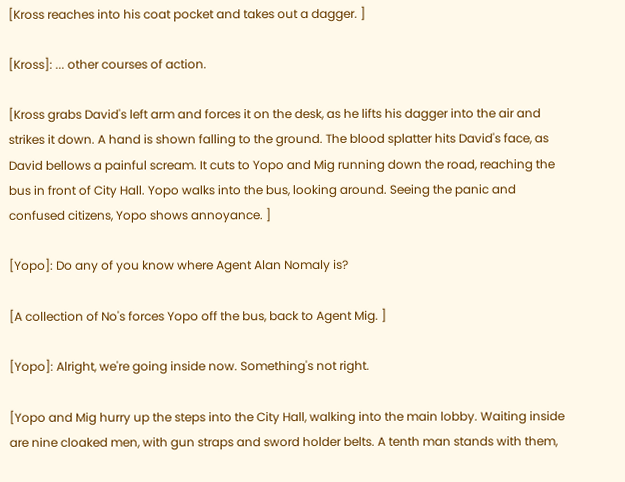[Kross reaches into his coat pocket and takes out a dagger. ]

[Kross]: ... other courses of action.

[Kross grabs David's left arm and forces it on the desk, as he lifts his dagger into the air and strikes it down. A hand is shown falling to the ground. The blood splatter hits David's face, as David bellows a painful scream. It cuts to Yopo and Mig running down the road, reaching the bus in front of City Hall. Yopo walks into the bus, looking around. Seeing the panic and confused citizens, Yopo shows annoyance. ]

[Yopo]: Do any of you know where Agent Alan Nomaly is?

[A collection of No's forces Yopo off the bus, back to Agent Mig. ]

[Yopo]: Alright, we're going inside now. Something's not right.

[Yopo and Mig hurry up the steps into the City Hall, walking into the main lobby. Waiting inside are nine cloaked men, with gun straps and sword holder belts. A tenth man stands with them,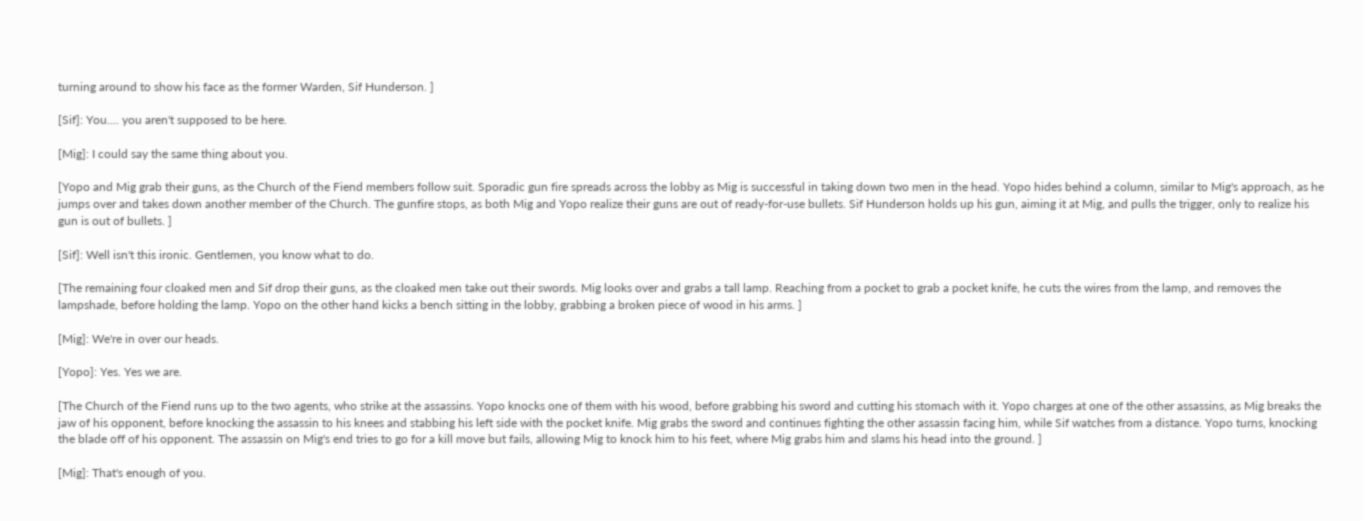turning around to show his face as the former Warden, Sif Hunderson. ]

[Sif]: You.... you aren't supposed to be here.

[Mig]: I could say the same thing about you.

[Yopo and Mig grab their guns, as the Church of the Fiend members follow suit. Sporadic gun fire spreads across the lobby as Mig is successful in taking down two men in the head. Yopo hides behind a column, similar to Mig's approach, as he jumps over and takes down another member of the Church. The gunfire stops, as both Mig and Yopo realize their guns are out of ready-for-use bullets. Sif Hunderson holds up his gun, aiming it at Mig, and pulls the trigger, only to realize his gun is out of bullets. ]

[Sif]: Well isn't this ironic. Gentlemen, you know what to do.

[The remaining four cloaked men and Sif drop their guns, as the cloaked men take out their swords. Mig looks over and grabs a tall lamp. Reaching from a pocket to grab a pocket knife, he cuts the wires from the lamp, and removes the lampshade, before holding the lamp. Yopo on the other hand kicks a bench sitting in the lobby, grabbing a broken piece of wood in his arms. ]

[Mig]: We're in over our heads.

[Yopo]: Yes. Yes we are.

[The Church of the Fiend runs up to the two agents, who strike at the assassins. Yopo knocks one of them with his wood, before grabbing his sword and cutting his stomach with it. Yopo charges at one of the other assassins, as Mig breaks the jaw of his opponent, before knocking the assassin to his knees and stabbing his left side with the pocket knife. Mig grabs the sword and continues fighting the other assassin facing him, while Sif watches from a distance. Yopo turns, knocking the blade off of his opponent. The assassin on Mig's end tries to go for a kill move but fails, allowing Mig to knock him to his feet, where Mig grabs him and slams his head into the ground. ]

[Mig]: That's enough of you.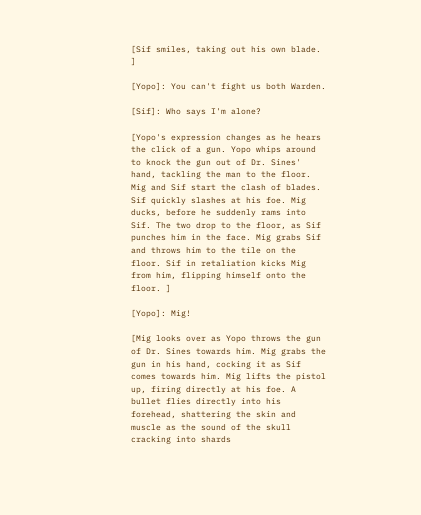[Sif smiles, taking out his own blade. ]

[Yopo]: You can't fight us both Warden.

[Sif]: Who says I'm alone?

[Yopo's expression changes as he hears the click of a gun. Yopo whips around to knock the gun out of Dr. Sines' hand, tackling the man to the floor. Mig and Sif start the clash of blades. Sif quickly slashes at his foe. Mig ducks, before he suddenly rams into Sif. The two drop to the floor, as Sif punches him in the face. Mig grabs Sif and throws him to the tile on the floor. Sif in retaliation kicks Mig from him, flipping himself onto the floor. ]

[Yopo]: Mig!

[Mig looks over as Yopo throws the gun of Dr. Sines towards him. Mig grabs the gun in his hand, cocking it as Sif comes towards him. Mig lifts the pistol up, firing directly at his foe. A bullet flies directly into his forehead, shattering the skin and muscle as the sound of the skull cracking into shards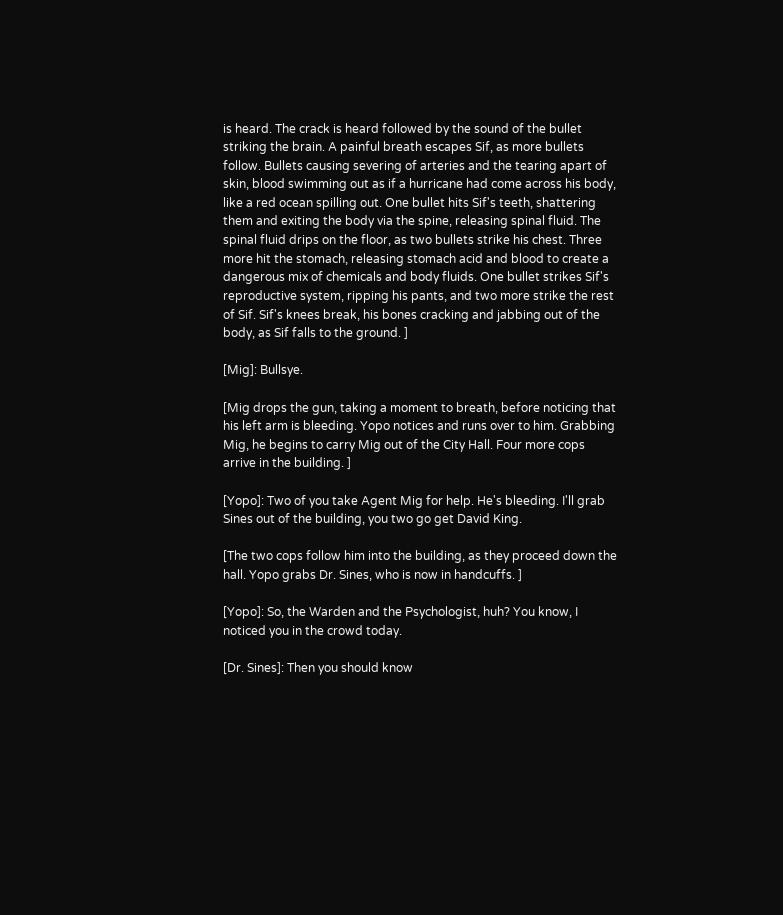is heard. The crack is heard followed by the sound of the bullet striking the brain. A painful breath escapes Sif, as more bullets follow. Bullets causing severing of arteries and the tearing apart of skin, blood swimming out as if a hurricane had come across his body, like a red ocean spilling out. One bullet hits Sif's teeth, shattering them and exiting the body via the spine, releasing spinal fluid. The spinal fluid drips on the floor, as two bullets strike his chest. Three more hit the stomach, releasing stomach acid and blood to create a dangerous mix of chemicals and body fluids. One bullet strikes Sif's reproductive system, ripping his pants, and two more strike the rest of Sif. Sif's knees break, his bones cracking and jabbing out of the body, as Sif falls to the ground. ]

[Mig]: Bullsye.

[Mig drops the gun, taking a moment to breath, before noticing that his left arm is bleeding. Yopo notices and runs over to him. Grabbing Mig, he begins to carry Mig out of the City Hall. Four more cops arrive in the building. ]

[Yopo]: Two of you take Agent Mig for help. He's bleeding. I'll grab Sines out of the building, you two go get David King.

[The two cops follow him into the building, as they proceed down the hall. Yopo grabs Dr. Sines, who is now in handcuffs. ]

[Yopo]: So, the Warden and the Psychologist, huh? You know, I noticed you in the crowd today.

[Dr. Sines]: Then you should know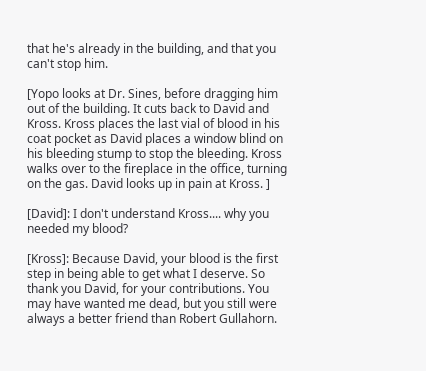that he's already in the building, and that you can't stop him.

[Yopo looks at Dr. Sines, before dragging him out of the building. It cuts back to David and Kross. Kross places the last vial of blood in his coat pocket as David places a window blind on his bleeding stump to stop the bleeding. Kross walks over to the fireplace in the office, turning on the gas. David looks up in pain at Kross. ]

[David]: I don't understand Kross.... why you needed my blood?

[Kross]: Because David, your blood is the first step in being able to get what I deserve. So thank you David, for your contributions. You may have wanted me dead, but you still were always a better friend than Robert Gullahorn.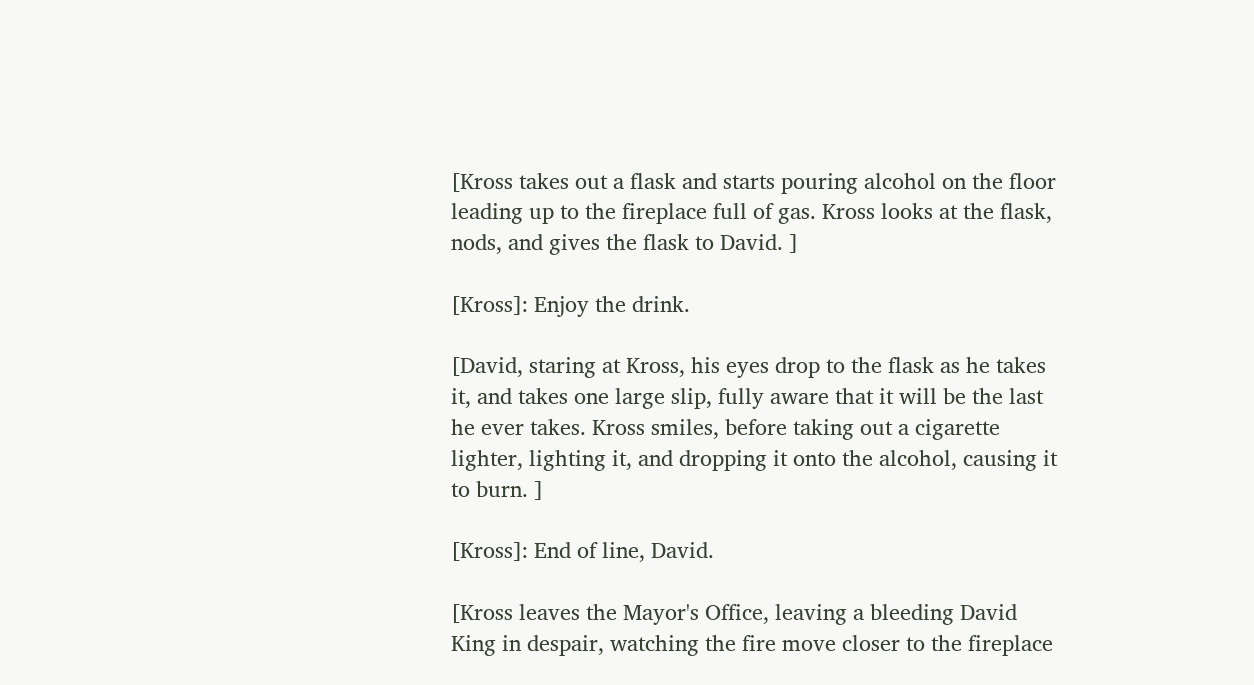[Kross takes out a flask and starts pouring alcohol on the floor leading up to the fireplace full of gas. Kross looks at the flask, nods, and gives the flask to David. ]

[Kross]: Enjoy the drink.

[David, staring at Kross, his eyes drop to the flask as he takes it, and takes one large slip, fully aware that it will be the last he ever takes. Kross smiles, before taking out a cigarette lighter, lighting it, and dropping it onto the alcohol, causing it to burn. ]

[Kross]: End of line, David.

[Kross leaves the Mayor's Office, leaving a bleeding David King in despair, watching the fire move closer to the fireplace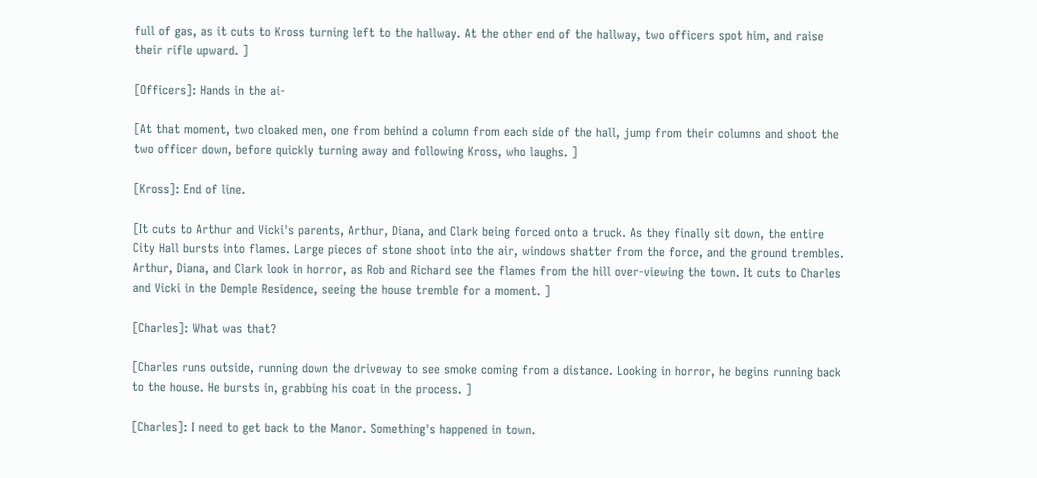full of gas, as it cuts to Kross turning left to the hallway. At the other end of the hallway, two officers spot him, and raise their rifle upward. ]

[Officers]: Hands in the ai-

[At that moment, two cloaked men, one from behind a column from each side of the hall, jump from their columns and shoot the two officer down, before quickly turning away and following Kross, who laughs. ]

[Kross]: End of line.

[It cuts to Arthur and Vicki's parents, Arthur, Diana, and Clark being forced onto a truck. As they finally sit down, the entire City Hall bursts into flames. Large pieces of stone shoot into the air, windows shatter from the force, and the ground trembles. Arthur, Diana, and Clark look in horror, as Rob and Richard see the flames from the hill over-viewing the town. It cuts to Charles and Vicki in the Demple Residence, seeing the house tremble for a moment. ]

[Charles]: What was that?

[Charles runs outside, running down the driveway to see smoke coming from a distance. Looking in horror, he begins running back to the house. He bursts in, grabbing his coat in the process. ]

[Charles]: I need to get back to the Manor. Something's happened in town.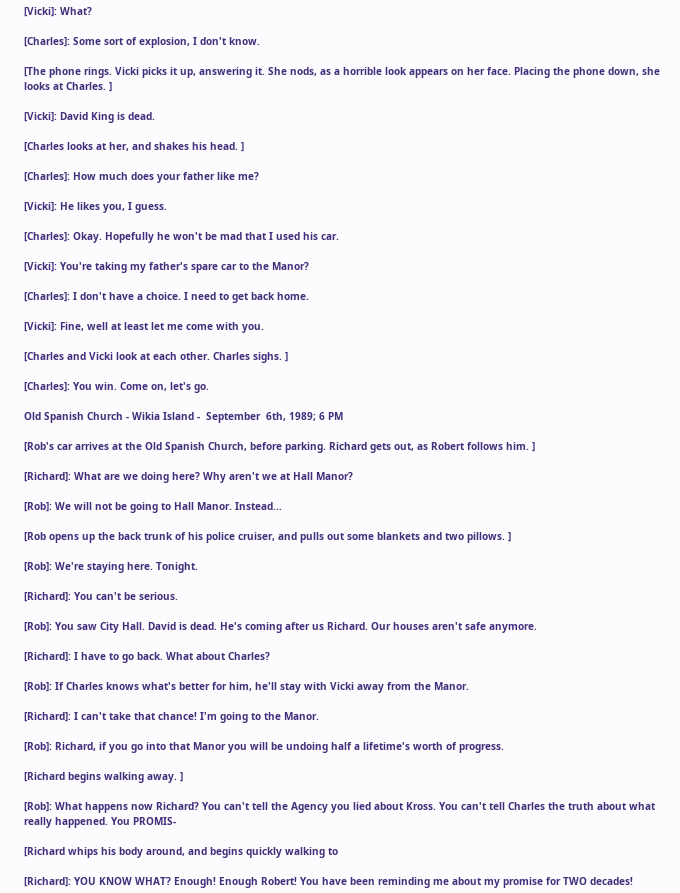[Vicki]: What?

[Charles]: Some sort of explosion, I don't know.

[The phone rings. Vicki picks it up, answering it. She nods, as a horrible look appears on her face. Placing the phone down, she looks at Charles. ]

[Vicki]: David King is dead.

[Charles looks at her, and shakes his head. ]

[Charles]: How much does your father like me?

[Vicki]: He likes you, I guess.

[Charles]: Okay. Hopefully he won't be mad that I used his car.

[Vicki]: You're taking my father's spare car to the Manor?

[Charles]: I don't have a choice. I need to get back home.

[Vicki]: Fine, well at least let me come with you.

[Charles and Vicki look at each other. Charles sighs. ]

[Charles]: You win. Come on, let's go.

Old Spanish Church - Wikia Island -  September  6th, 1989; 6 PM

[Rob's car arrives at the Old Spanish Church, before parking. Richard gets out, as Robert follows him. ]

[Richard]: What are we doing here? Why aren't we at Hall Manor?

[Rob]: We will not be going to Hall Manor. Instead...

[Rob opens up the back trunk of his police cruiser, and pulls out some blankets and two pillows. ]

[Rob]: We're staying here. Tonight.

[Richard]: You can't be serious.

[Rob]: You saw City Hall. David is dead. He's coming after us Richard. Our houses aren't safe anymore.

[Richard]: I have to go back. What about Charles?

[Rob]: If Charles knows what's better for him, he'll stay with Vicki away from the Manor.

[Richard]: I can't take that chance! I'm going to the Manor.

[Rob]: Richard, if you go into that Manor you will be undoing half a lifetime's worth of progress.

[Richard begins walking away. ]

[Rob]: What happens now Richard? You can't tell the Agency you lied about Kross. You can't tell Charles the truth about what really happened. You PROMIS-

[Richard whips his body around, and begins quickly walking to

[Richard]: YOU KNOW WHAT? Enough! Enough Robert! You have been reminding me about my promise for TWO decades!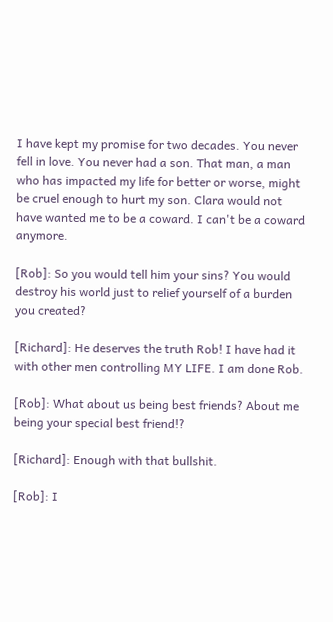I have kept my promise for two decades. You never fell in love. You never had a son. That man, a man who has impacted my life for better or worse, might be cruel enough to hurt my son. Clara would not have wanted me to be a coward. I can't be a coward anymore.

[Rob]: So you would tell him your sins? You would destroy his world just to relief yourself of a burden you created?

[Richard]: He deserves the truth Rob! I have had it with other men controlling MY LIFE. I am done Rob.

[Rob]: What about us being best friends? About me being your special best friend!?

[Richard]: Enough with that bullshit.

[Rob]: I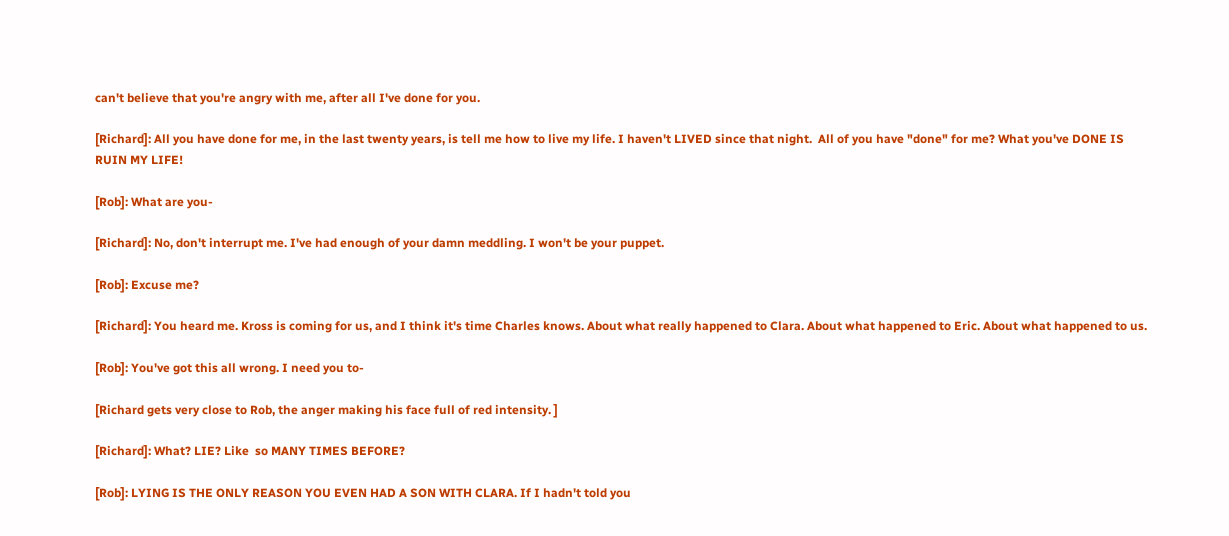can't believe that you're angry with me, after all I've done for you.

[Richard]: All you have done for me, in the last twenty years, is tell me how to live my life. I haven't LIVED since that night.  All of you have "done" for me? What you've DONE IS RUIN MY LIFE!

[Rob]: What are you-

[Richard]: No, don't interrupt me. I've had enough of your damn meddling. I won't be your puppet.

[Rob]: Excuse me?

[Richard]: You heard me. Kross is coming for us, and I think it's time Charles knows. About what really happened to Clara. About what happened to Eric. About what happened to us.

[Rob]: You've got this all wrong. I need you to-

[Richard gets very close to Rob, the anger making his face full of red intensity. ]

[Richard]: What? LIE? Like  so MANY TIMES BEFORE?

[Rob]: LYING IS THE ONLY REASON YOU EVEN HAD A SON WITH CLARA. If I hadn't told you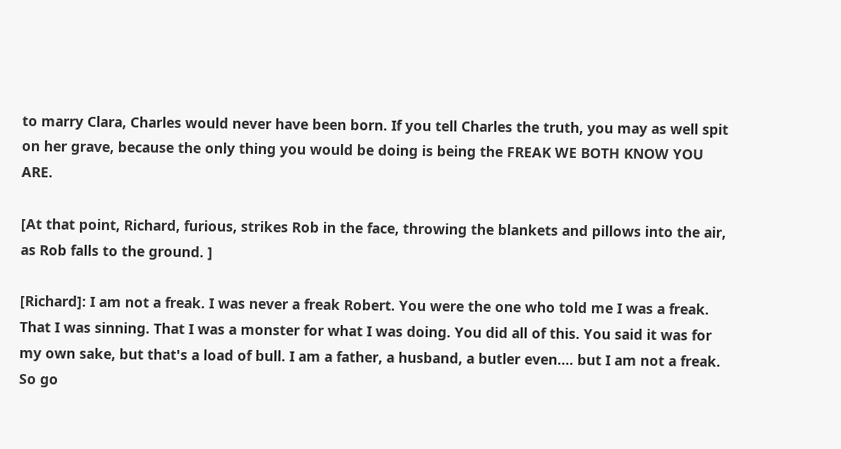to marry Clara, Charles would never have been born. If you tell Charles the truth, you may as well spit on her grave, because the only thing you would be doing is being the FREAK WE BOTH KNOW YOU ARE.

[At that point, Richard, furious, strikes Rob in the face, throwing the blankets and pillows into the air, as Rob falls to the ground. ]

[Richard]: I am not a freak. I was never a freak Robert. You were the one who told me I was a freak. That I was sinning. That I was a monster for what I was doing. You did all of this. You said it was for my own sake, but that's a load of bull. I am a father, a husband, a butler even.... but I am not a freak. So go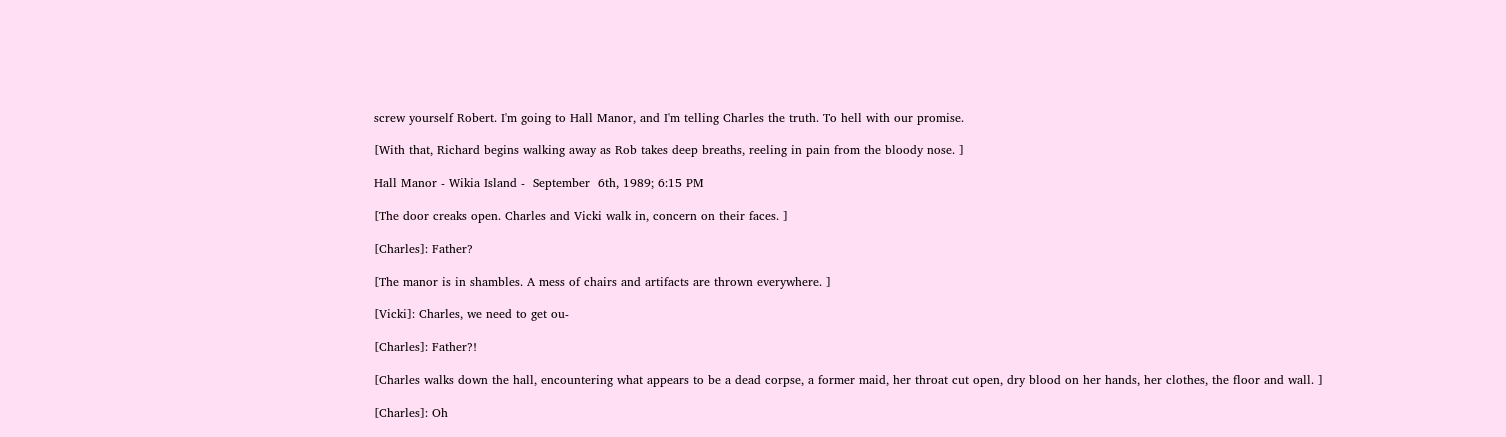screw yourself Robert. I'm going to Hall Manor, and I'm telling Charles the truth. To hell with our promise.

[With that, Richard begins walking away as Rob takes deep breaths, reeling in pain from the bloody nose. ]

Hall Manor - Wikia Island -  September  6th, 1989; 6:15 PM

[The door creaks open. Charles and Vicki walk in, concern on their faces. ]

[Charles]: Father?

[The manor is in shambles. A mess of chairs and artifacts are thrown everywhere. ]

[Vicki]: Charles, we need to get ou-

[Charles]: Father?!

[Charles walks down the hall, encountering what appears to be a dead corpse, a former maid, her throat cut open, dry blood on her hands, her clothes, the floor and wall. ]

[Charles]: Oh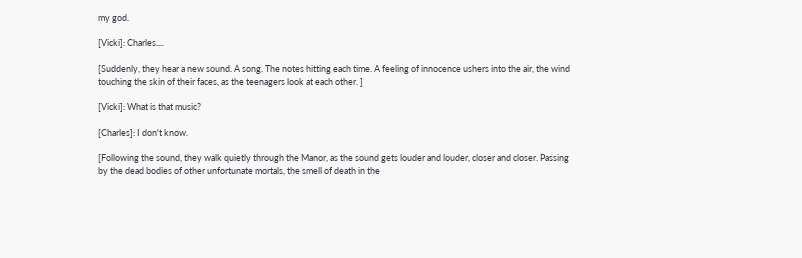my god.

[Vicki]: Charles....

[Suddenly, they hear a new sound. A song. The notes hitting each time. A feeling of innocence ushers into the air, the wind touching the skin of their faces, as the teenagers look at each other. ]

[Vicki]: What is that music?

[Charles]: I don't know.

[Following the sound, they walk quietly through the Manor, as the sound gets louder and louder, closer and closer. Passing by the dead bodies of other unfortunate mortals, the smell of death in the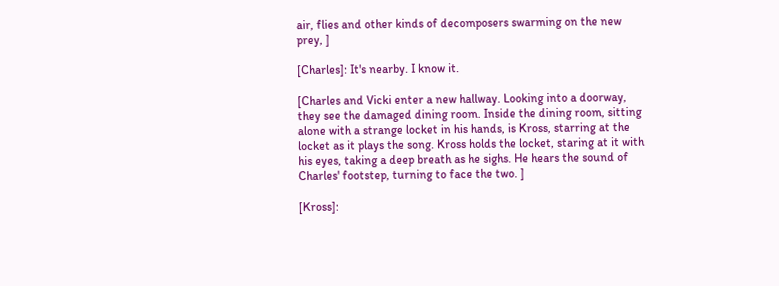air, flies and other kinds of decomposers swarming on the new prey, ]

[Charles]: It's nearby. I know it.

[Charles and Vicki enter a new hallway. Looking into a doorway, they see the damaged dining room. Inside the dining room, sitting alone with a strange locket in his hands, is Kross, starring at the locket as it plays the song. Kross holds the locket, staring at it with his eyes, taking a deep breath as he sighs. He hears the sound of Charles' footstep, turning to face the two. ]

[Kross]: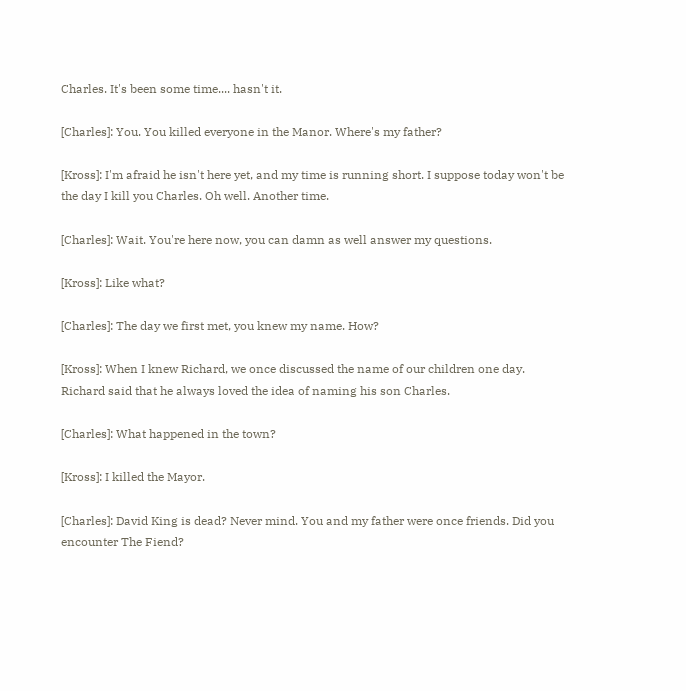Charles. It's been some time.... hasn't it.

[Charles]: You. You killed everyone in the Manor. Where's my father?

[Kross]: I'm afraid he isn't here yet, and my time is running short. I suppose today won't be the day I kill you Charles. Oh well. Another time.

[Charles]: Wait. You're here now, you can damn as well answer my questions.

[Kross]: Like what?

[Charles]: The day we first met, you knew my name. How?

[Kross]: When I knew Richard, we once discussed the name of our children one day. Richard said that he always loved the idea of naming his son Charles.

[Charles]: What happened in the town?

[Kross]: I killed the Mayor.

[Charles]: David King is dead? Never mind. You and my father were once friends. Did you encounter The Fiend?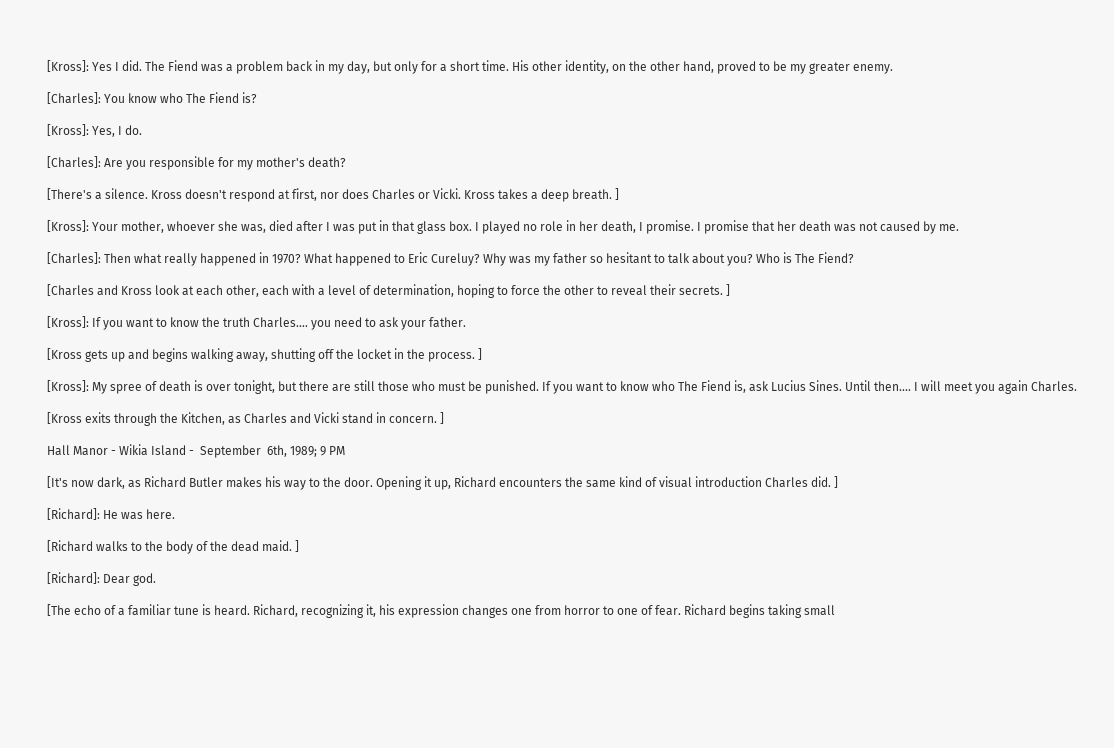[Kross]: Yes I did. The Fiend was a problem back in my day, but only for a short time. His other identity, on the other hand, proved to be my greater enemy.

[Charles]: You know who The Fiend is?

[Kross]: Yes, I do.

[Charles]: Are you responsible for my mother's death?

[There's a silence. Kross doesn't respond at first, nor does Charles or Vicki. Kross takes a deep breath. ]

[Kross]: Your mother, whoever she was, died after I was put in that glass box. I played no role in her death, I promise. I promise that her death was not caused by me.

[Charles]: Then what really happened in 1970? What happened to Eric Cureluy? Why was my father so hesitant to talk about you? Who is The Fiend?

[Charles and Kross look at each other, each with a level of determination, hoping to force the other to reveal their secrets. ]

[Kross]: If you want to know the truth Charles.... you need to ask your father.

[Kross gets up and begins walking away, shutting off the locket in the process. ]

[Kross]: My spree of death is over tonight, but there are still those who must be punished. If you want to know who The Fiend is, ask Lucius Sines. Until then.... I will meet you again Charles.

[Kross exits through the Kitchen, as Charles and Vicki stand in concern. ]

Hall Manor - Wikia Island -  September  6th, 1989; 9 PM

[It's now dark, as Richard Butler makes his way to the door. Opening it up, Richard encounters the same kind of visual introduction Charles did. ]

[Richard]: He was here.

[Richard walks to the body of the dead maid. ]

[Richard]: Dear god.

[The echo of a familiar tune is heard. Richard, recognizing it, his expression changes one from horror to one of fear. Richard begins taking small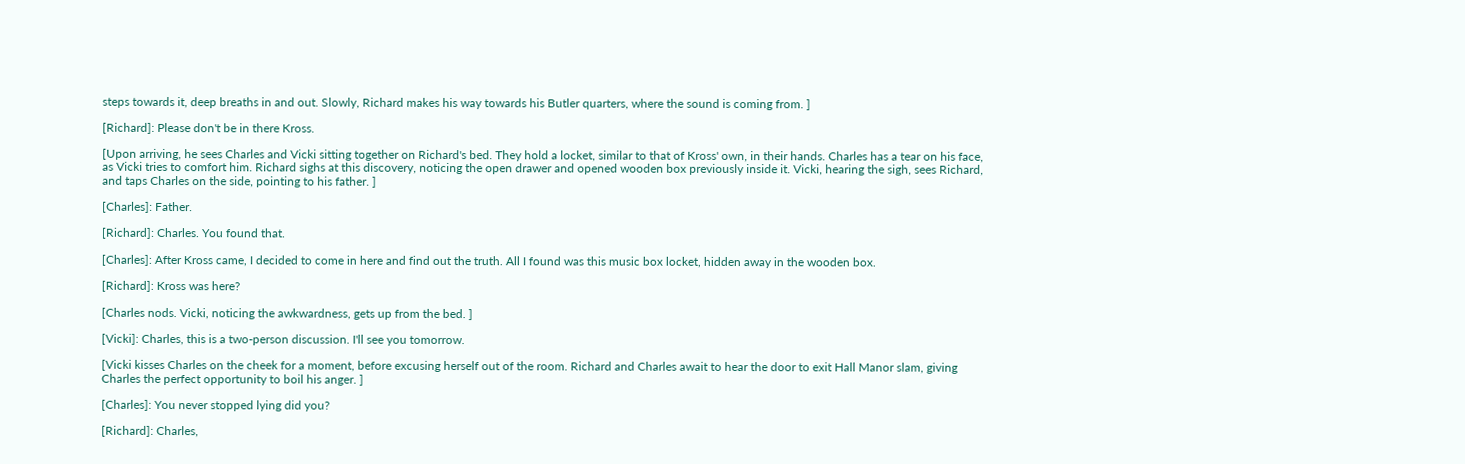steps towards it, deep breaths in and out. Slowly, Richard makes his way towards his Butler quarters, where the sound is coming from. ]

[Richard]: Please don't be in there Kross.

[Upon arriving, he sees Charles and Vicki sitting together on Richard's bed. They hold a locket, similar to that of Kross' own, in their hands. Charles has a tear on his face, as Vicki tries to comfort him. Richard sighs at this discovery, noticing the open drawer and opened wooden box previously inside it. Vicki, hearing the sigh, sees Richard, and taps Charles on the side, pointing to his father. ]

[Charles]: Father.

[Richard]: Charles. You found that.

[Charles]: After Kross came, I decided to come in here and find out the truth. All I found was this music box locket, hidden away in the wooden box.

[Richard]: Kross was here?

[Charles nods. Vicki, noticing the awkwardness, gets up from the bed. ]

[Vicki]: Charles, this is a two-person discussion. I'll see you tomorrow.

[Vicki kisses Charles on the cheek for a moment, before excusing herself out of the room. Richard and Charles await to hear the door to exit Hall Manor slam, giving Charles the perfect opportunity to boil his anger. ]

[Charles]: You never stopped lying did you?

[Richard]: Charles,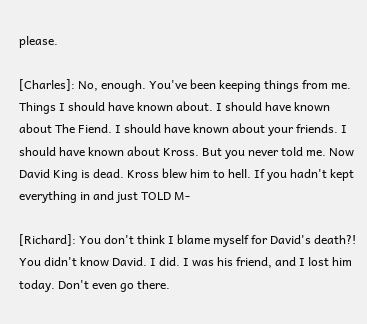please.

[Charles]: No, enough. You've been keeping things from me. Things I should have known about. I should have known about The Fiend. I should have known about your friends. I should have known about Kross. But you never told me. Now David King is dead. Kross blew him to hell. If you hadn't kept everything in and just TOLD M-

[Richard]: You don't think I blame myself for David's death?! You didn't know David. I did. I was his friend, and I lost him today. Don't even go there.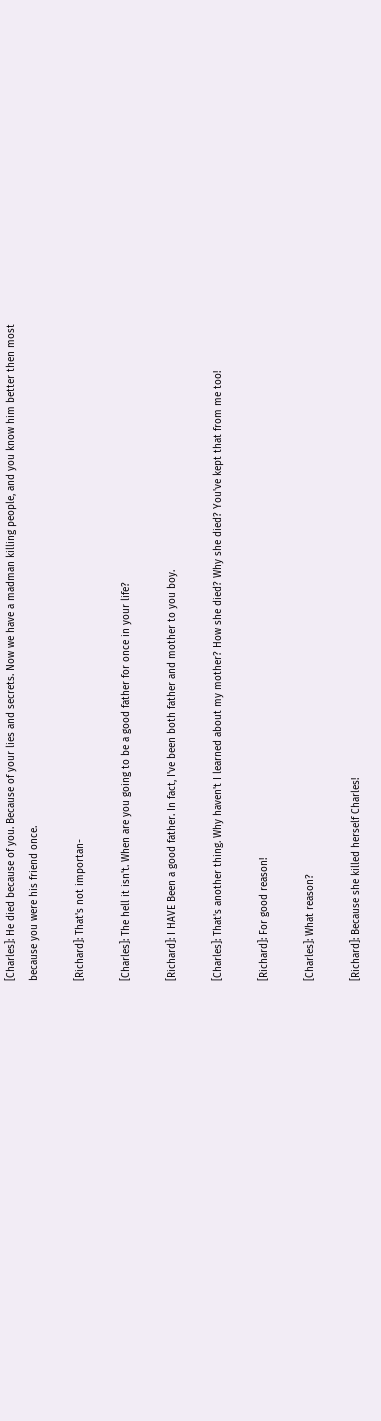[Charles]: He died because of you. Because of your lies and secrets. Now we have a madman killing people, and you know him better then most because you were his friend once.

[Richard]: That's not importan-

[Charles]: The hell it isn't. When are you going to be a good father for once in your life?

[Richard]: I HAVE Been a good father. In fact, I've been both father and mother to you boy.

[Charles]: That's another thing. Why haven't I learned about my mother? How she died? Why she died? You've kept that from me too!

[Richard]: For good reason!

[Charles]: What reason?

[Richard]: Because she killed herself Charles!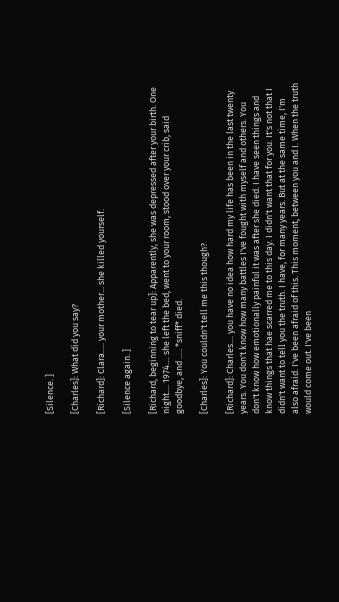[Silence. ]

[Charles]: What did you say?

[Richard]: Clara..... your mother... she killed yourself.

[Silence again. ]

[Richard, beginning to tear up]: Apparently, she was depressed after your birth. One night.... 1974.... she left the bed, went to your room, stood over your crib, said goodbye, and ..... *sniff* died.

[Charles]: You couldn't tell me this though?

[Richard]: Charles.... you have no idea how hard my life has been in the last twenty years. You don't know how many battles I've fought with myself and others. You don't know how emotionally painful it was after she died. I have seen things and know things that hae scarred me to this day. I didn't want that for you. It's not that I didn't want to tell you the truth. I have, for many years. But at the same time, I'm also afraid. I've been afraid of this. This moment, between you and I. When the truth would come out. I've been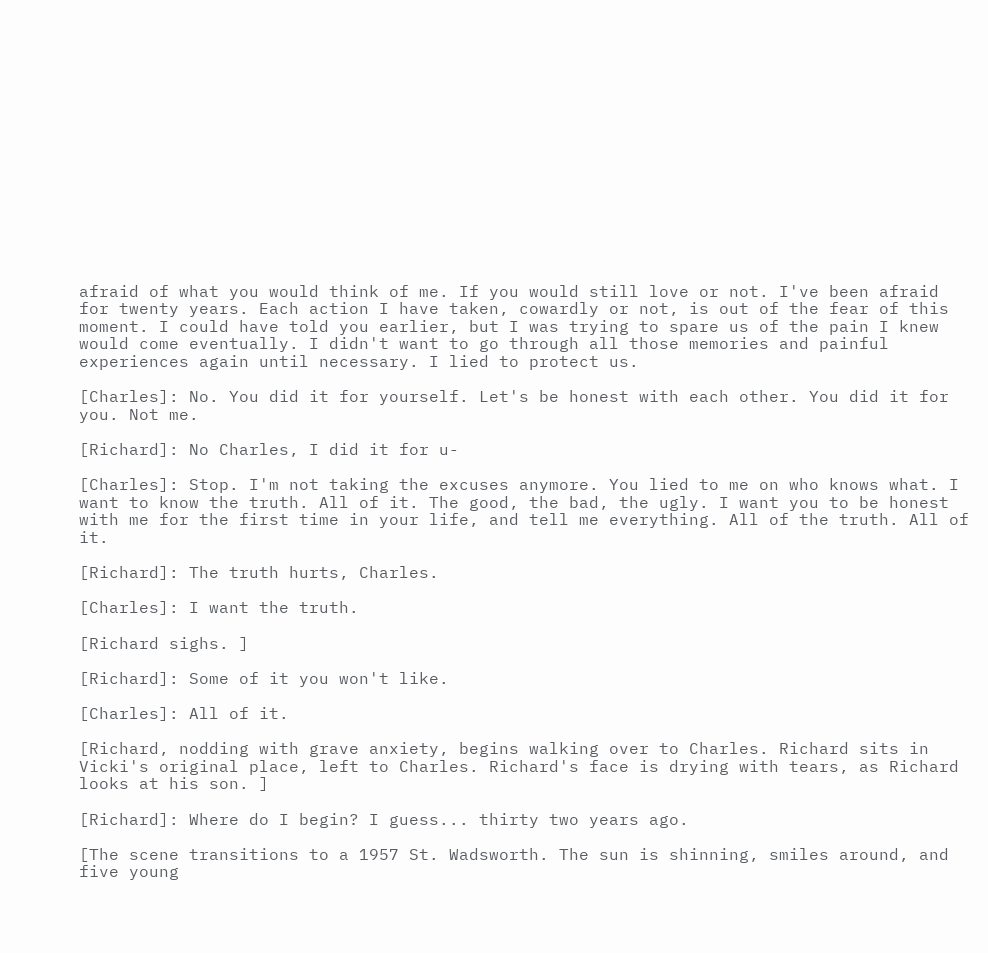afraid of what you would think of me. If you would still love or not. I've been afraid for twenty years. Each action I have taken, cowardly or not, is out of the fear of this moment. I could have told you earlier, but I was trying to spare us of the pain I knew would come eventually. I didn't want to go through all those memories and painful experiences again until necessary. I lied to protect us.

[Charles]: No. You did it for yourself. Let's be honest with each other. You did it for you. Not me.

[Richard]: No Charles, I did it for u-

[Charles]: Stop. I'm not taking the excuses anymore. You lied to me on who knows what. I want to know the truth. All of it. The good, the bad, the ugly. I want you to be honest with me for the first time in your life, and tell me everything. All of the truth. All of it.

[Richard]: The truth hurts, Charles.

[Charles]: I want the truth.

[Richard sighs. ]

[Richard]: Some of it you won't like.

[Charles]: All of it.

[Richard, nodding with grave anxiety, begins walking over to Charles. Richard sits in Vicki's original place, left to Charles. Richard's face is drying with tears, as Richard looks at his son. ]

[Richard]: Where do I begin? I guess... thirty two years ago.

[The scene transitions to a 1957 St. Wadsworth. The sun is shinning, smiles around, and five young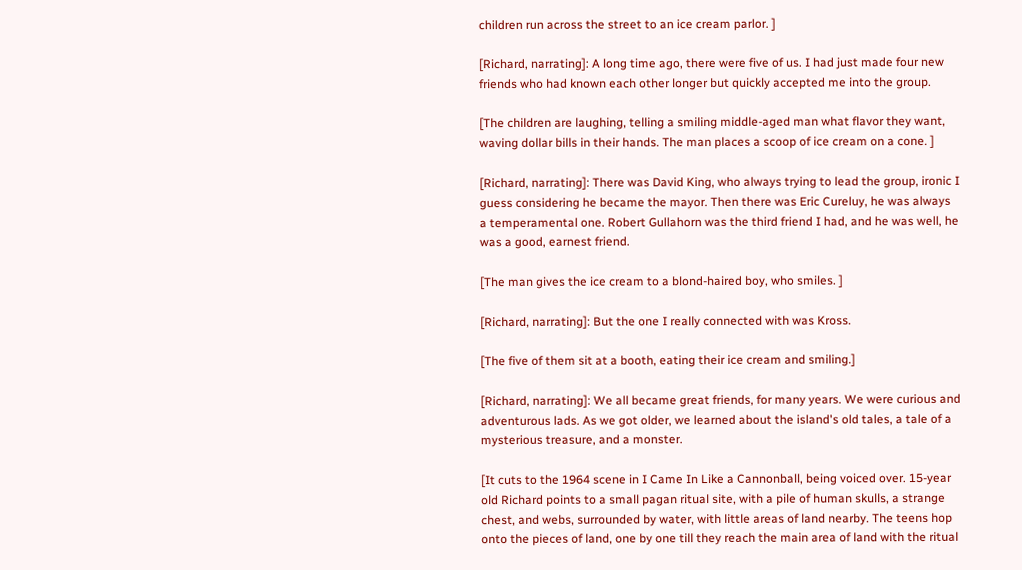children run across the street to an ice cream parlor. ]

[Richard, narrating]: A long time ago, there were five of us. I had just made four new friends who had known each other longer but quickly accepted me into the group.

[The children are laughing, telling a smiling middle-aged man what flavor they want, waving dollar bills in their hands. The man places a scoop of ice cream on a cone. ]

[Richard, narrating]: There was David King, who always trying to lead the group, ironic I guess considering he became the mayor. Then there was Eric Cureluy, he was always a temperamental one. Robert Gullahorn was the third friend I had, and he was well, he was a good, earnest friend.

[The man gives the ice cream to a blond-haired boy, who smiles. ]

[Richard, narrating]: But the one I really connected with was Kross.

[The five of them sit at a booth, eating their ice cream and smiling.]

[Richard, narrating]: We all became great friends, for many years. We were curious and adventurous lads. As we got older, we learned about the island's old tales, a tale of a mysterious treasure, and a monster.

[It cuts to the 1964 scene in I Came In Like a Cannonball, being voiced over. 15-year old Richard points to a small pagan ritual site, with a pile of human skulls, a strange chest, and webs, surrounded by water, with little areas of land nearby. The teens hop onto the pieces of land, one by one till they reach the main area of land with the ritual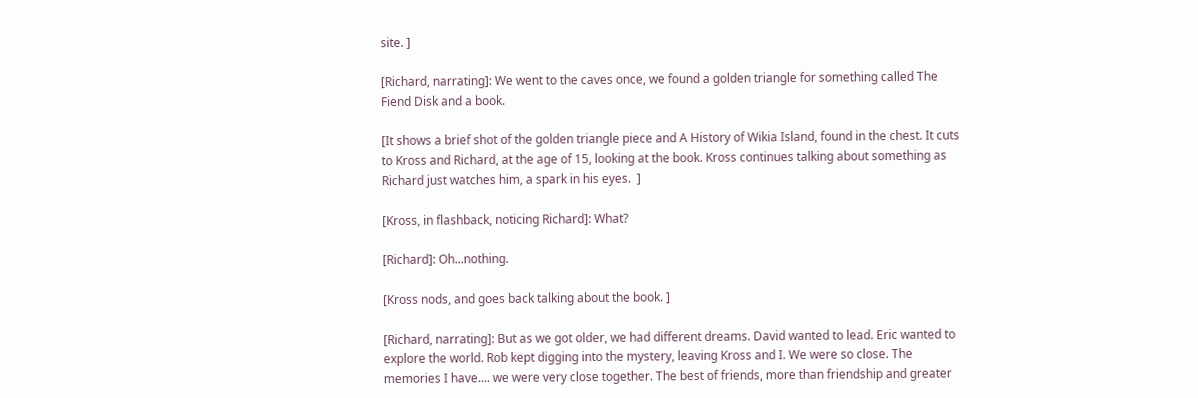site. ]

[Richard, narrating]: We went to the caves once, we found a golden triangle for something called The Fiend Disk and a book.

[It shows a brief shot of the golden triangle piece and A History of Wikia Island, found in the chest. It cuts to Kross and Richard, at the age of 15, looking at the book. Kross continues talking about something as Richard just watches him, a spark in his eyes.  ]

[Kross, in flashback, noticing Richard]: What?

[Richard]: Oh...nothing.

[Kross nods, and goes back talking about the book. ]

[Richard, narrating]: But as we got older, we had different dreams. David wanted to lead. Eric wanted to explore the world. Rob kept digging into the mystery, leaving Kross and I. We were so close. The memories I have.... we were very close together. The best of friends, more than friendship and greater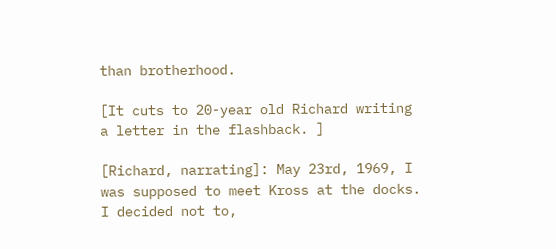than brotherhood.

[It cuts to 20-year old Richard writing a letter in the flashback. ]

[Richard, narrating]: May 23rd, 1969, I was supposed to meet Kross at the docks. I decided not to,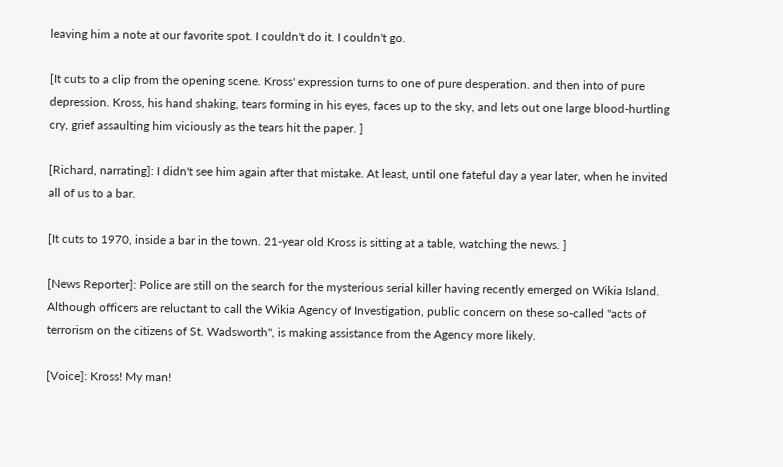leaving him a note at our favorite spot. I couldn't do it. I couldn't go.

[It cuts to a clip from the opening scene. Kross' expression turns to one of pure desperation. and then into of pure depression. Kross, his hand shaking, tears forming in his eyes, faces up to the sky, and lets out one large blood-hurtling cry, grief assaulting him viciously as the tears hit the paper. ]

[Richard, narrating]: I didn't see him again after that mistake. At least, until one fateful day a year later, when he invited all of us to a bar.

[It cuts to 1970, inside a bar in the town. 21-year old Kross is sitting at a table, watching the news. ]

[News Reporter]: Police are still on the search for the mysterious serial killer having recently emerged on Wikia Island. Although officers are reluctant to call the Wikia Agency of Investigation, public concern on these so-called "acts of terrorism on the citizens of St. Wadsworth", is making assistance from the Agency more likely.

[Voice]: Kross! My man!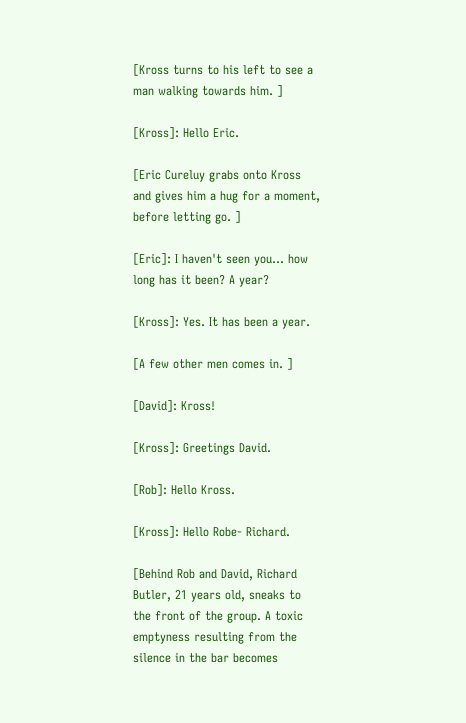[Kross turns to his left to see a man walking towards him. ]

[Kross]: Hello Eric.

[Eric Cureluy grabs onto Kross and gives him a hug for a moment, before letting go. ]

[Eric]: I haven't seen you... how long has it been? A year?

[Kross]: Yes. It has been a year.

[A few other men comes in. ]

[David]: Kross!

[Kross]: Greetings David.

[Rob]: Hello Kross.

[Kross]: Hello Robe- Richard.

[Behind Rob and David, Richard Butler, 21 years old, sneaks to the front of the group. A toxic emptyness resulting from the silence in the bar becomes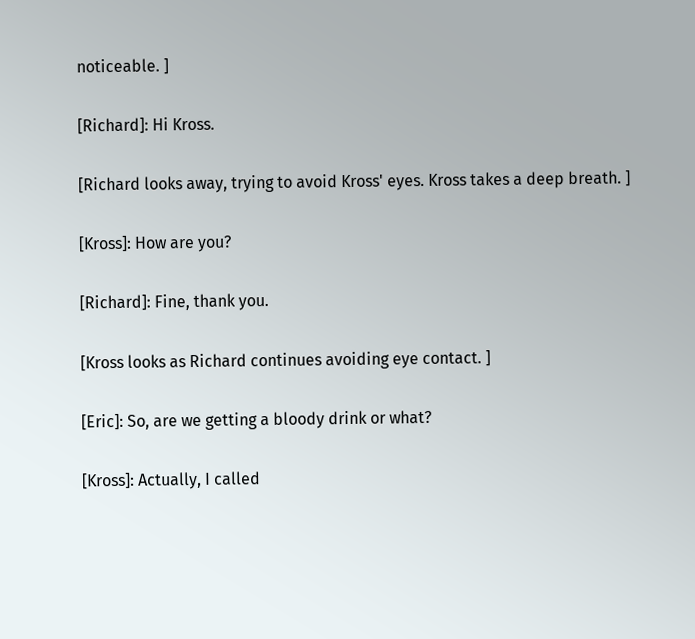noticeable. ]

[Richard]: Hi Kross.

[Richard looks away, trying to avoid Kross' eyes. Kross takes a deep breath. ]

[Kross]: How are you?

[Richard]: Fine, thank you.

[Kross looks as Richard continues avoiding eye contact. ]

[Eric]: So, are we getting a bloody drink or what?

[Kross]: Actually, I called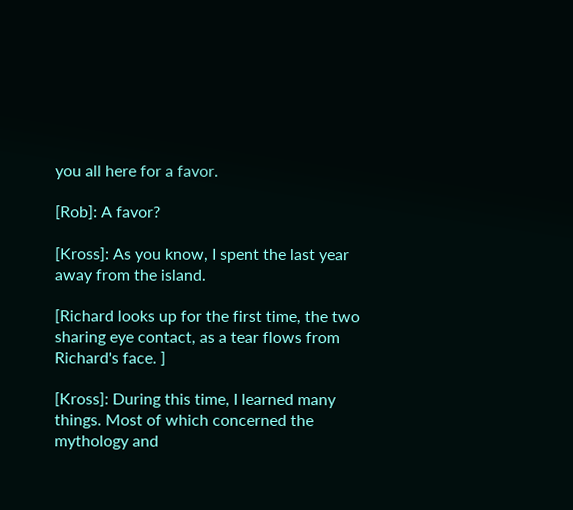you all here for a favor.

[Rob]: A favor?

[Kross]: As you know, I spent the last year away from the island.

[Richard looks up for the first time, the two sharing eye contact, as a tear flows from Richard's face. ]

[Kross]: During this time, I learned many things. Most of which concerned the mythology and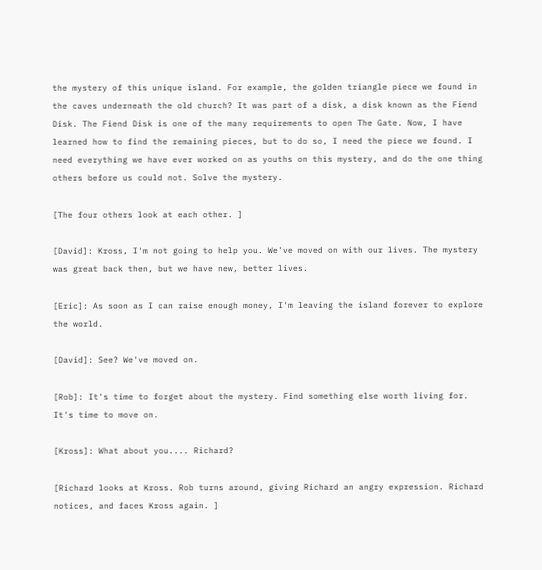the mystery of this unique island. For example, the golden triangle piece we found in the caves underneath the old church? It was part of a disk, a disk known as the Fiend Disk. The Fiend Disk is one of the many requirements to open The Gate. Now, I have learned how to find the remaining pieces, but to do so, I need the piece we found. I need everything we have ever worked on as youths on this mystery, and do the one thing others before us could not. Solve the mystery.

[The four others look at each other. ]

[David]: Kross, I'm not going to help you. We've moved on with our lives. The mystery was great back then, but we have new, better lives.

[Eric]: As soon as I can raise enough money, I'm leaving the island forever to explore the world.

[David]: See? We've moved on.

[Rob]: It's time to forget about the mystery. Find something else worth living for. It's time to move on.

[Kross]: What about you.... Richard?

[Richard looks at Kross. Rob turns around, giving Richard an angry expression. Richard notices, and faces Kross again. ]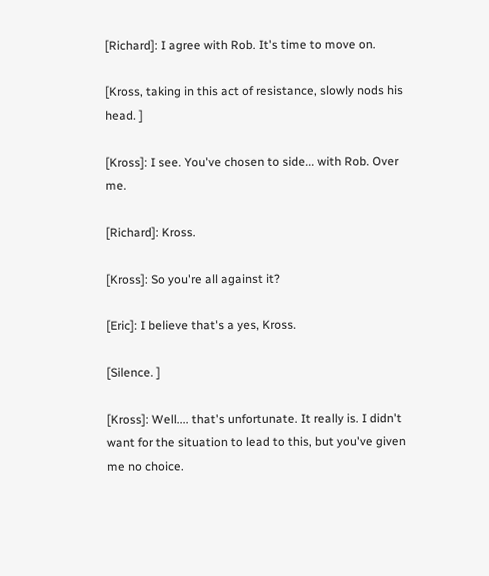[Richard]: I agree with Rob. It's time to move on.

[Kross, taking in this act of resistance, slowly nods his head. ]

[Kross]: I see. You've chosen to side... with Rob. Over me.

[Richard]: Kross.

[Kross]: So you're all against it?

[Eric]: I believe that's a yes, Kross.

[Silence. ]

[Kross]: Well.... that's unfortunate. It really is. I didn't want for the situation to lead to this, but you've given me no choice.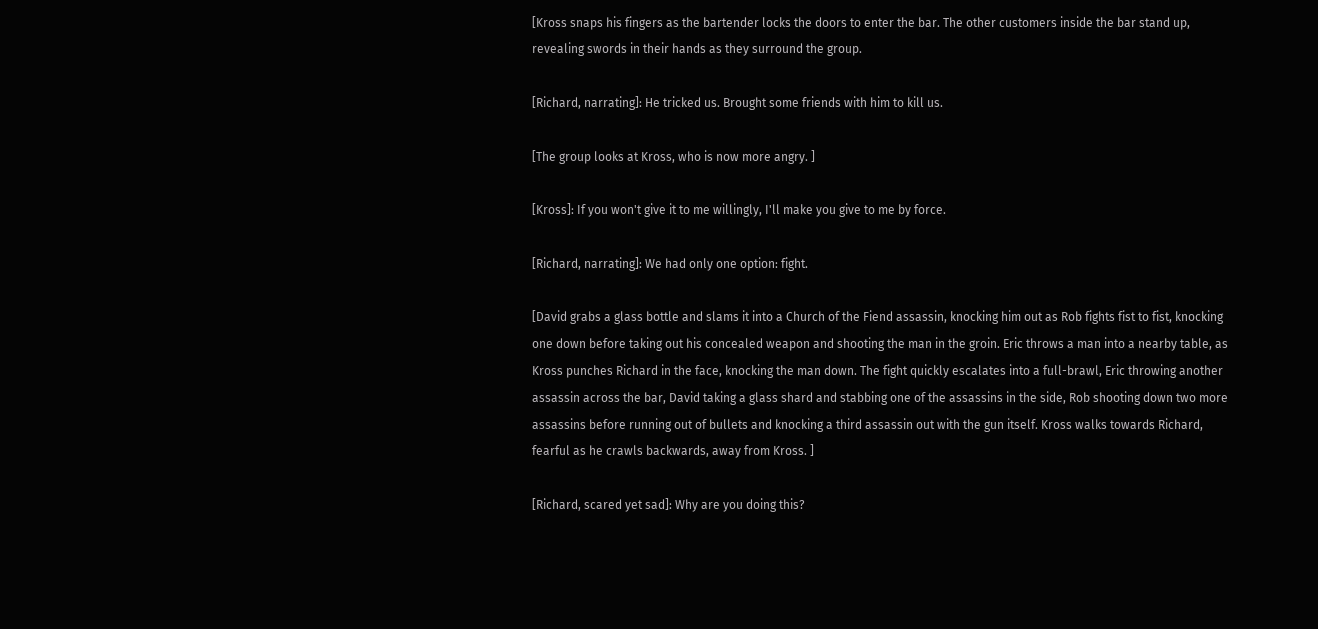[Kross snaps his fingers as the bartender locks the doors to enter the bar. The other customers inside the bar stand up, revealing swords in their hands as they surround the group.

[Richard, narrating]: He tricked us. Brought some friends with him to kill us.

[The group looks at Kross, who is now more angry. ]

[Kross]: If you won't give it to me willingly, I'll make you give to me by force.

[Richard, narrating]: We had only one option: fight.

[David grabs a glass bottle and slams it into a Church of the Fiend assassin, knocking him out as Rob fights fist to fist, knocking one down before taking out his concealed weapon and shooting the man in the groin. Eric throws a man into a nearby table, as Kross punches Richard in the face, knocking the man down. The fight quickly escalates into a full-brawl, Eric throwing another assassin across the bar, David taking a glass shard and stabbing one of the assassins in the side, Rob shooting down two more assassins before running out of bullets and knocking a third assassin out with the gun itself. Kross walks towards Richard, fearful as he crawls backwards, away from Kross. ]

[Richard, scared yet sad]: Why are you doing this?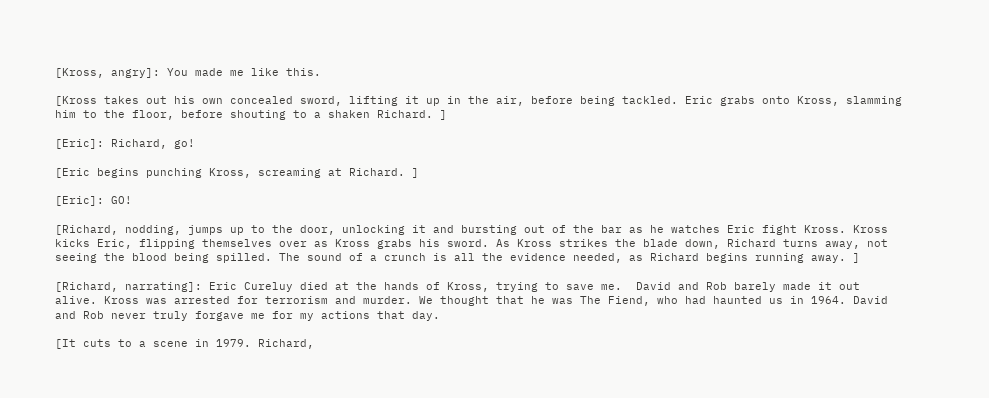[Kross, angry]: You made me like this.

[Kross takes out his own concealed sword, lifting it up in the air, before being tackled. Eric grabs onto Kross, slamming him to the floor, before shouting to a shaken Richard. ]

[Eric]: Richard, go!

[Eric begins punching Kross, screaming at Richard. ]

[Eric]: GO!

[Richard, nodding, jumps up to the door, unlocking it and bursting out of the bar as he watches Eric fight Kross. Kross kicks Eric, flipping themselves over as Kross grabs his sword. As Kross strikes the blade down, Richard turns away, not seeing the blood being spilled. The sound of a crunch is all the evidence needed, as Richard begins running away. ]

[Richard, narrating]: Eric Cureluy died at the hands of Kross, trying to save me.  David and Rob barely made it out alive. Kross was arrested for terrorism and murder. We thought that he was The Fiend, who had haunted us in 1964. David and Rob never truly forgave me for my actions that day.

[It cuts to a scene in 1979. Richard,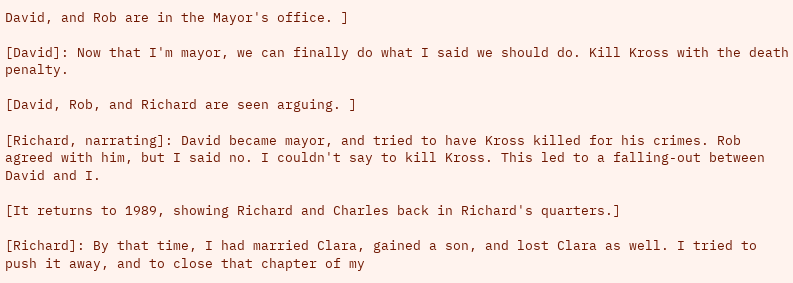David, and Rob are in the Mayor's office. ]

[David]: Now that I'm mayor, we can finally do what I said we should do. Kill Kross with the death penalty.

[David, Rob, and Richard are seen arguing. ]

[Richard, narrating]: David became mayor, and tried to have Kross killed for his crimes. Rob agreed with him, but I said no. I couldn't say to kill Kross. This led to a falling-out between David and I.

[It returns to 1989, showing Richard and Charles back in Richard's quarters.]

[Richard]: By that time, I had married Clara, gained a son, and lost Clara as well. I tried to push it away, and to close that chapter of my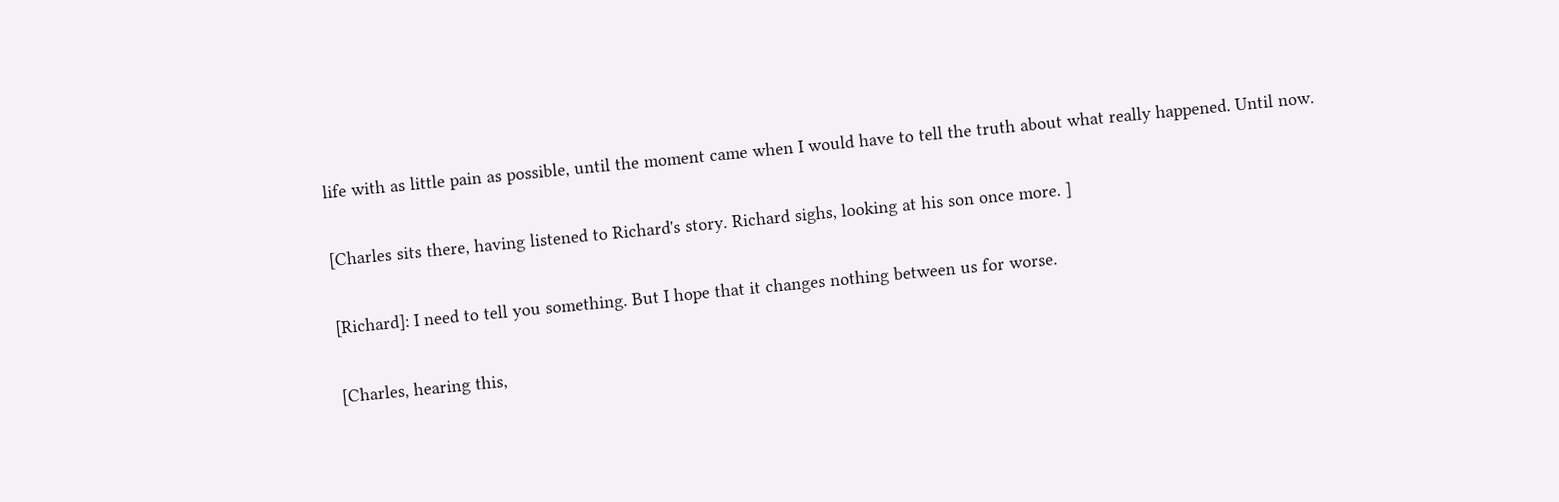life with as little pain as possible, until the moment came when I would have to tell the truth about what really happened. Until now.

[Charles sits there, having listened to Richard's story. Richard sighs, looking at his son once more. ]

[Richard]: I need to tell you something. But I hope that it changes nothing between us for worse.

[Charles, hearing this,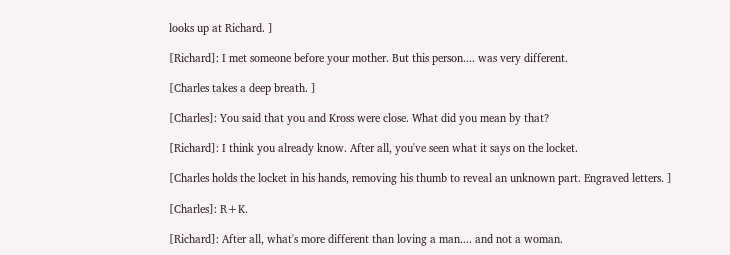looks up at Richard. ]

[Richard]: I met someone before your mother. But this person.... was very different.

[Charles takes a deep breath. ]

[Charles]: You said that you and Kross were close. What did you mean by that?

[Richard]: I think you already know. After all, you've seen what it says on the locket.

[Charles holds the locket in his hands, removing his thumb to reveal an unknown part. Engraved letters. ]

[Charles]: R+K.

[Richard]: After all, what's more different than loving a man.... and not a woman.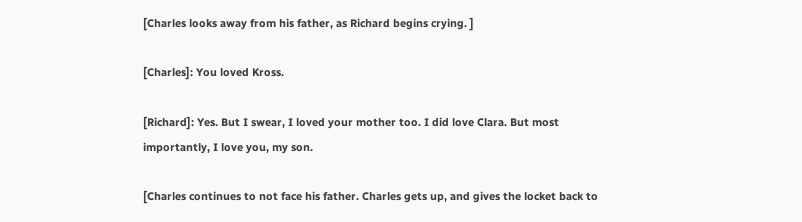[Charles looks away from his father, as Richard begins crying. ]

[Charles]: You loved Kross.

[Richard]: Yes. But I swear, I loved your mother too. I did love Clara. But most importantly, I love you, my son.

[Charles continues to not face his father. Charles gets up, and gives the locket back to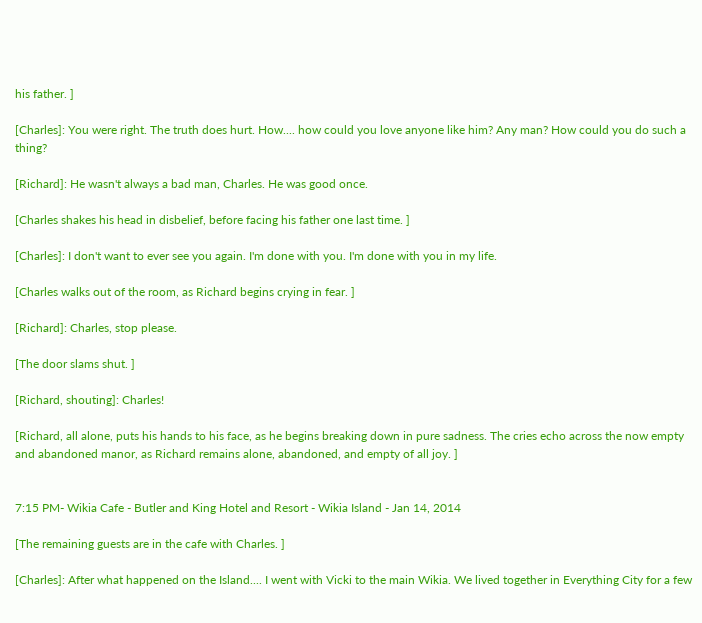his father. ]

[Charles]: You were right. The truth does hurt. How.... how could you love anyone like him? Any man? How could you do such a thing?

[Richard]: He wasn't always a bad man, Charles. He was good once.

[Charles shakes his head in disbelief, before facing his father one last time. ]

[Charles]: I don't want to ever see you again. I'm done with you. I'm done with you in my life.

[Charles walks out of the room, as Richard begins crying in fear. ]

[Richard]: Charles, stop please.

[The door slams shut. ]

[Richard, shouting]: Charles!

[Richard, all alone, puts his hands to his face, as he begins breaking down in pure sadness. The cries echo across the now empty and abandoned manor, as Richard remains alone, abandoned, and empty of all joy. ]


7:15 PM- Wikia Cafe - Butler and King Hotel and Resort - Wikia Island - Jan 14, 2014

[The remaining guests are in the cafe with Charles. ]

[Charles]: After what happened on the Island.... I went with Vicki to the main Wikia. We lived together in Everything City for a few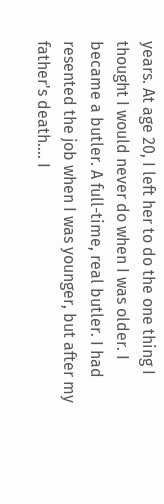years. At age 20, I left her to do the one thing I thought I would never do when I was older. I became a butler. A full-time, real butler. I had resented the job when I was younger, but after my father's death.... I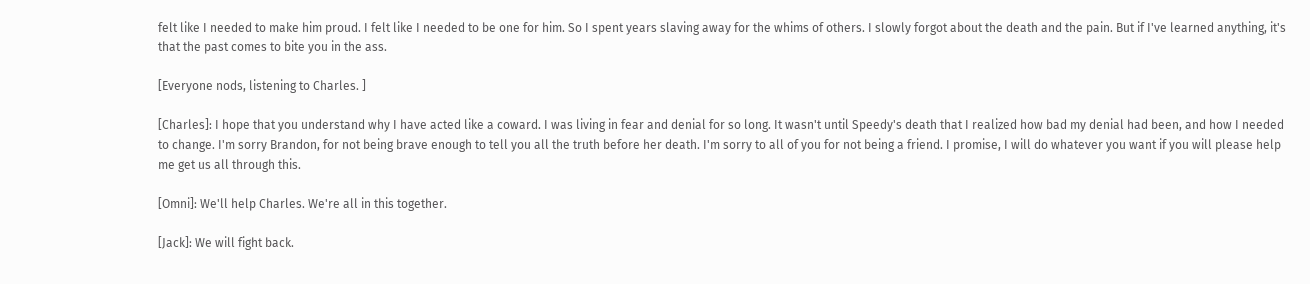felt like I needed to make him proud. I felt like I needed to be one for him. So I spent years slaving away for the whims of others. I slowly forgot about the death and the pain. But if I've learned anything, it's that the past comes to bite you in the ass.

[Everyone nods, listening to Charles. ]

[Charles]: I hope that you understand why I have acted like a coward. I was living in fear and denial for so long. It wasn't until Speedy's death that I realized how bad my denial had been, and how I needed to change. I'm sorry Brandon, for not being brave enough to tell you all the truth before her death. I'm sorry to all of you for not being a friend. I promise, I will do whatever you want if you will please help me get us all through this.

[Omni]: We'll help Charles. We're all in this together.

[Jack]: We will fight back.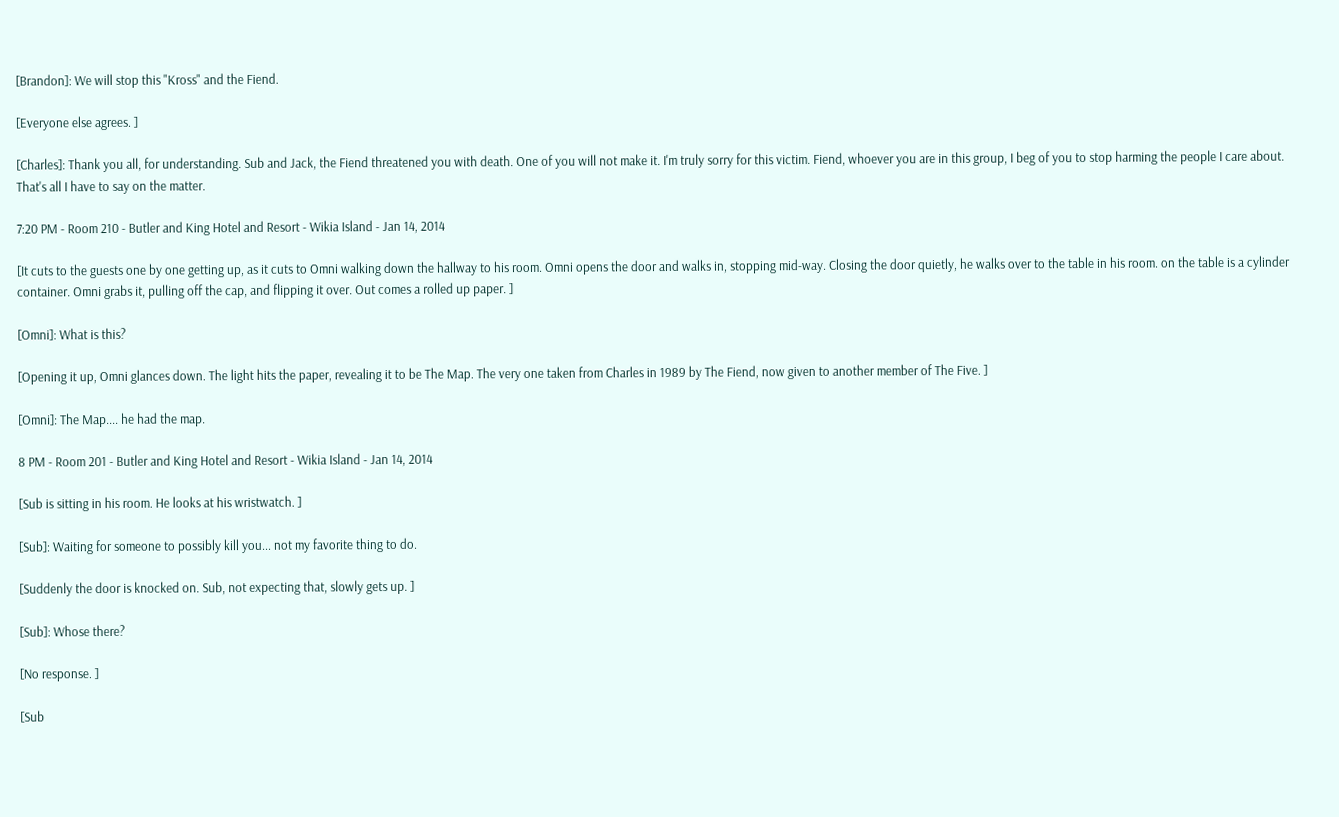[Brandon]: We will stop this "Kross" and the Fiend.

[Everyone else agrees. ]

[Charles]: Thank you all, for understanding. Sub and Jack, the Fiend threatened you with death. One of you will not make it. I'm truly sorry for this victim. Fiend, whoever you are in this group, I beg of you to stop harming the people I care about. That's all I have to say on the matter.

7:20 PM - Room 210 - Butler and King Hotel and Resort - Wikia Island - Jan 14, 2014

[It cuts to the guests one by one getting up, as it cuts to Omni walking down the hallway to his room. Omni opens the door and walks in, stopping mid-way. Closing the door quietly, he walks over to the table in his room. on the table is a cylinder container. Omni grabs it, pulling off the cap, and flipping it over. Out comes a rolled up paper. ]

[Omni]: What is this?

[Opening it up, Omni glances down. The light hits the paper, revealing it to be The Map. The very one taken from Charles in 1989 by The Fiend, now given to another member of The Five. ]

[Omni]: The Map.... he had the map.

8 PM - Room 201 - Butler and King Hotel and Resort - Wikia Island - Jan 14, 2014

[Sub is sitting in his room. He looks at his wristwatch. ]

[Sub]: Waiting for someone to possibly kill you... not my favorite thing to do.

[Suddenly the door is knocked on. Sub, not expecting that, slowly gets up. ]

[Sub]: Whose there?

[No response. ]

[Sub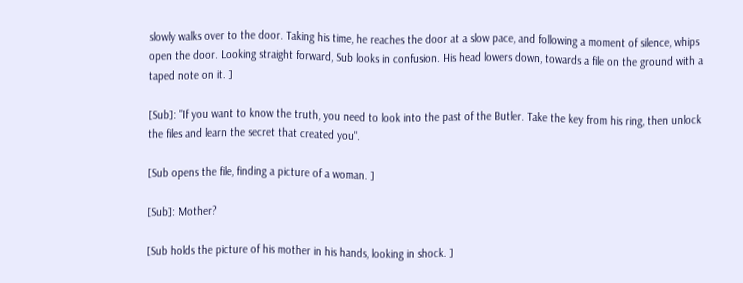slowly walks over to the door. Taking his time, he reaches the door at a slow pace, and following a moment of silence, whips open the door. Looking straight forward, Sub looks in confusion. His head lowers down, towards a file on the ground with a taped note on it. ]

[Sub]: "If you want to know the truth, you need to look into the past of the Butler. Take the key from his ring, then unlock the files and learn the secret that created you".

[Sub opens the file, finding a picture of a woman. ]

[Sub]: Mother?

[Sub holds the picture of his mother in his hands, looking in shock. ]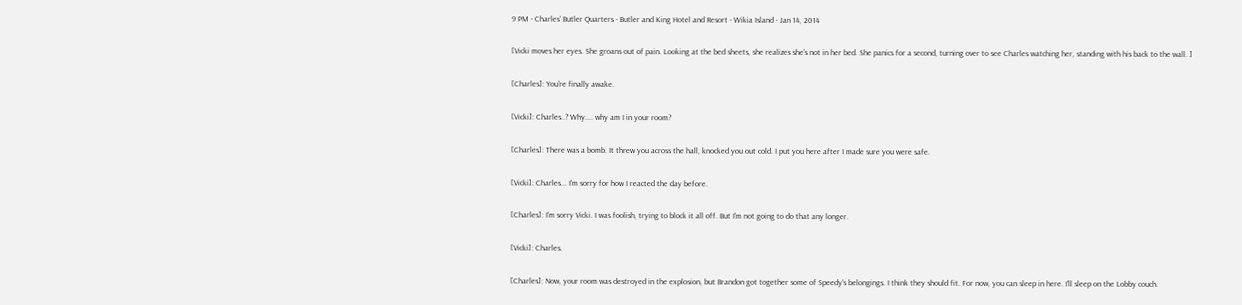9 PM - Charles' Butler Quarters - Butler and King Hotel and Resort - Wikia Island - Jan 14, 2014

[Vicki moves her eyes. She groans out of pain. Looking at the bed sheets, she realizes she's not in her bed. She panics for a second, turning over to see Charles watching her, standing with his back to the wall. ]

[Charles]: You're finally awake.

[Vicki]: Charles..? Why.... why am I in your room?

[Charles]: There was a bomb. It threw you across the hall, knocked you out cold. I put you here after I made sure you were safe.

[Vicki]: Charles... I'm sorry for how I reacted the day before.

[Charles]: I'm sorry Vicki. I was foolish, trying to block it all off. But I'm not going to do that any longer.

[Vicki]: Charles.

[Charles]: Now, your room was destroyed in the explosion, but Brandon got together some of Speedy's belongings. I think they should fit. For now, you can sleep in here. I'll sleep on the Lobby couch.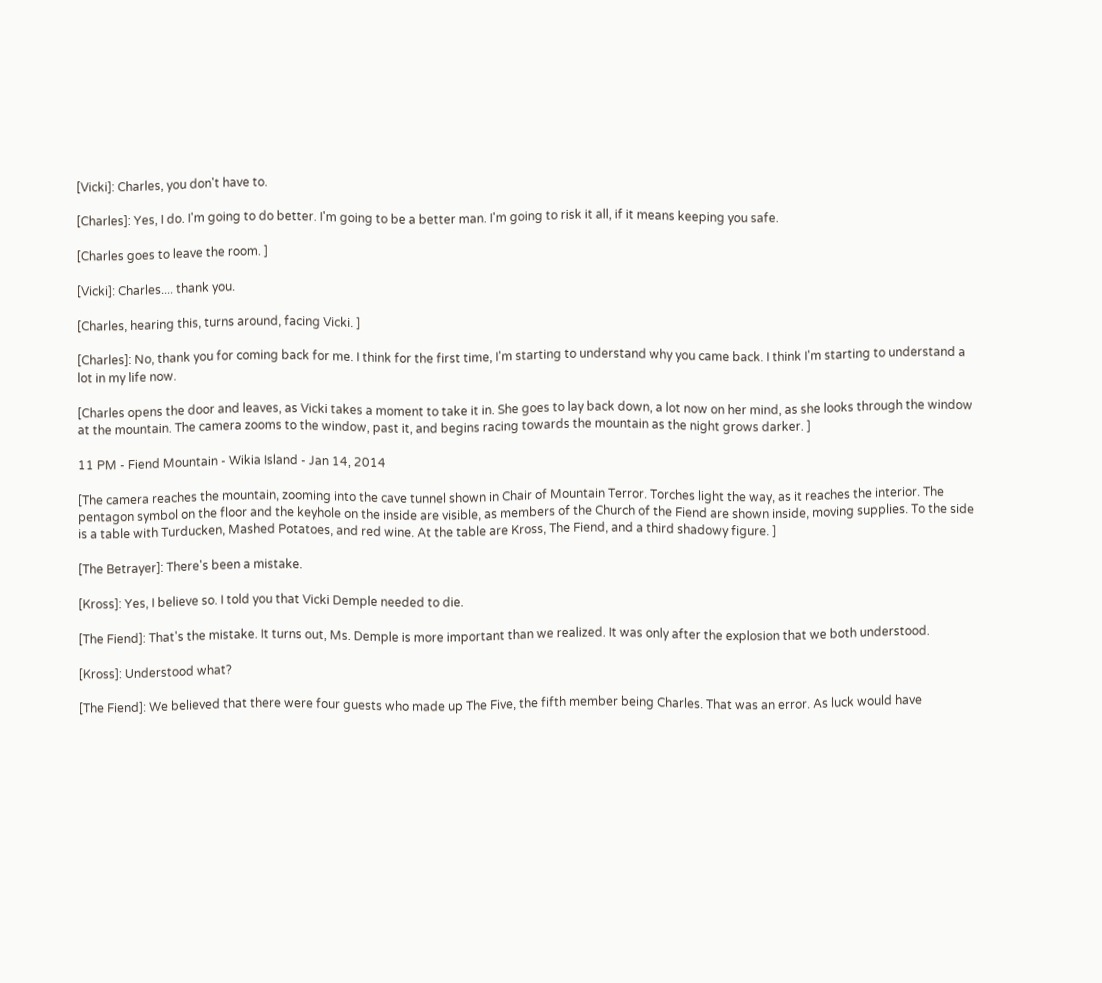[Vicki]: Charles, you don't have to.

[Charles]: Yes, I do. I'm going to do better. I'm going to be a better man. I'm going to risk it all, if it means keeping you safe.

[Charles goes to leave the room. ]

[Vicki]: Charles.... thank you.

[Charles, hearing this, turns around, facing Vicki. ]

[Charles]: No, thank you for coming back for me. I think for the first time, I'm starting to understand why you came back. I think I'm starting to understand a lot in my life now.

[Charles opens the door and leaves, as Vicki takes a moment to take it in. She goes to lay back down, a lot now on her mind, as she looks through the window at the mountain. The camera zooms to the window, past it, and begins racing towards the mountain as the night grows darker. ]

11 PM - Fiend Mountain - Wikia Island - Jan 14, 2014

[The camera reaches the mountain, zooming into the cave tunnel shown in Chair of Mountain Terror. Torches light the way, as it reaches the interior. The pentagon symbol on the floor and the keyhole on the inside are visible, as members of the Church of the Fiend are shown inside, moving supplies. To the side is a table with Turducken, Mashed Potatoes, and red wine. At the table are Kross, The Fiend, and a third shadowy figure. ]

[The Betrayer]: There's been a mistake.

[Kross]: Yes, I believe so. I told you that Vicki Demple needed to die.

[The Fiend]: That's the mistake. It turns out, Ms. Demple is more important than we realized. It was only after the explosion that we both understood.

[Kross]: Understood what?

[The Fiend]: We believed that there were four guests who made up The Five, the fifth member being Charles. That was an error. As luck would have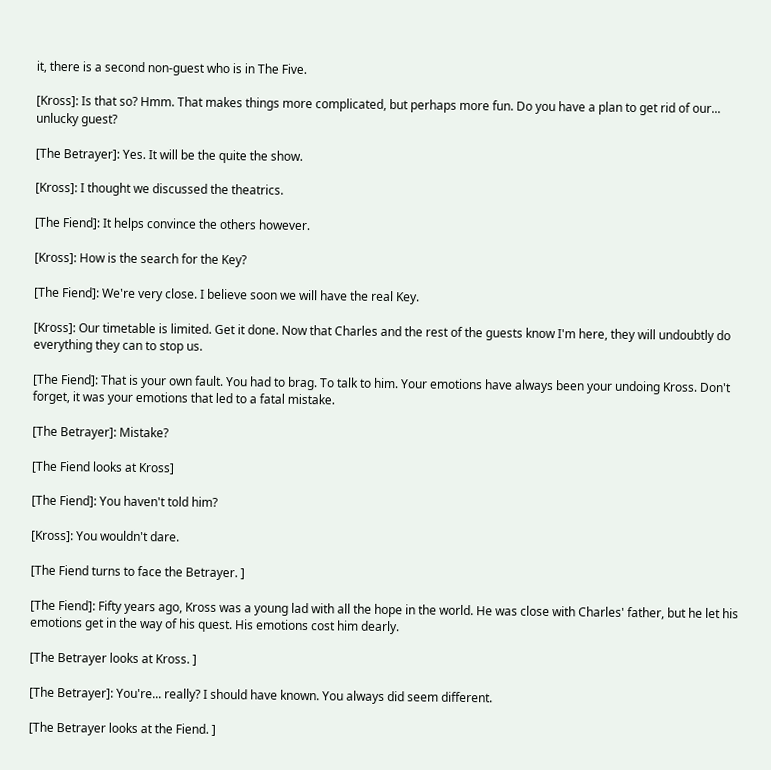it, there is a second non-guest who is in The Five.

[Kross]: Is that so? Hmm. That makes things more complicated, but perhaps more fun. Do you have a plan to get rid of our... unlucky guest?

[The Betrayer]: Yes. It will be the quite the show.

[Kross]: I thought we discussed the theatrics.

[The Fiend]: It helps convince the others however.

[Kross]: How is the search for the Key?

[The Fiend]: We're very close. I believe soon we will have the real Key.

[Kross]: Our timetable is limited. Get it done. Now that Charles and the rest of the guests know I'm here, they will undoubtly do everything they can to stop us.

[The Fiend]: That is your own fault. You had to brag. To talk to him. Your emotions have always been your undoing Kross. Don't forget, it was your emotions that led to a fatal mistake.

[The Betrayer]: Mistake?

[The Fiend looks at Kross]

[The Fiend]: You haven't told him?

[Kross]: You wouldn't dare.

[The Fiend turns to face the Betrayer. ]

[The Fiend]: Fifty years ago, Kross was a young lad with all the hope in the world. He was close with Charles' father, but he let his emotions get in the way of his quest. His emotions cost him dearly.

[The Betrayer looks at Kross. ]

[The Betrayer]: You're... really? I should have known. You always did seem different.

[The Betrayer looks at the Fiend. ]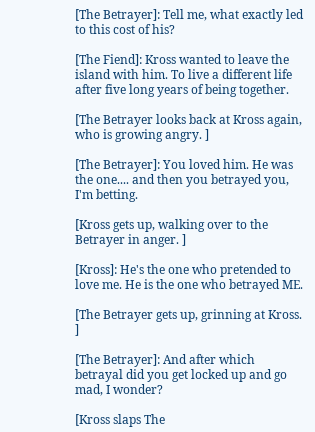[The Betrayer]: Tell me, what exactly led to this cost of his?

[The Fiend]: Kross wanted to leave the island with him. To live a different life after five long years of being together.

[The Betrayer looks back at Kross again, who is growing angry. ]

[The Betrayer]: You loved him. He was the one.... and then you betrayed you, I'm betting.

[Kross gets up, walking over to the Betrayer in anger. ]

[Kross]: He's the one who pretended to love me. He is the one who betrayed ME.

[The Betrayer gets up, grinning at Kross. ]

[The Betrayer]: And after which betrayal did you get locked up and go mad, I wonder?

[Kross slaps The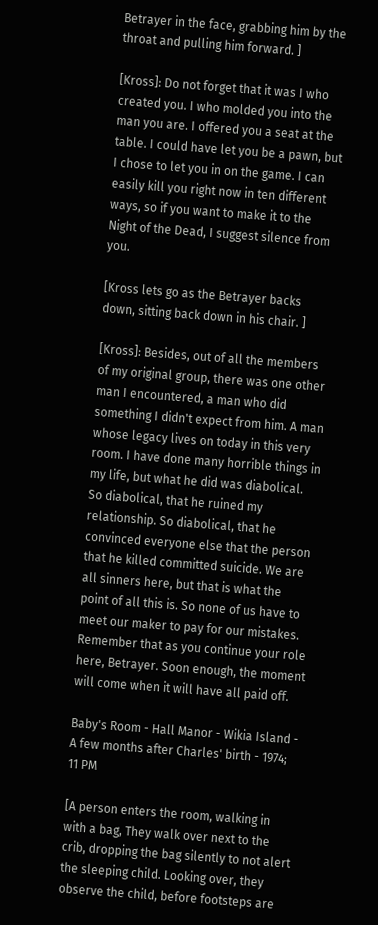Betrayer in the face, grabbing him by the throat and pulling him forward. ]

[Kross]: Do not forget that it was I who created you. I who molded you into the man you are. I offered you a seat at the table. I could have let you be a pawn, but I chose to let you in on the game. I can easily kill you right now in ten different ways, so if you want to make it to the Night of the Dead, I suggest silence from you.

[Kross lets go as the Betrayer backs down, sitting back down in his chair. ]

[Kross]: Besides, out of all the members of my original group, there was one other man I encountered, a man who did something I didn't expect from him. A man whose legacy lives on today in this very room. I have done many horrible things in my life, but what he did was diabolical. So diabolical, that he ruined my relationship. So diabolical, that he convinced everyone else that the person that he killed committed suicide. We are all sinners here, but that is what the point of all this is. So none of us have to meet our maker to pay for our mistakes. Remember that as you continue your role here, Betrayer. Soon enough, the moment will come when it will have all paid off.

Baby's Room - Hall Manor - Wikia Island -  A few months after Charles' birth - 1974; 11 PM

[A person enters the room, walking in with a bag, They walk over next to the crib, dropping the bag silently to not alert the sleeping child. Looking over, they observe the child, before footsteps are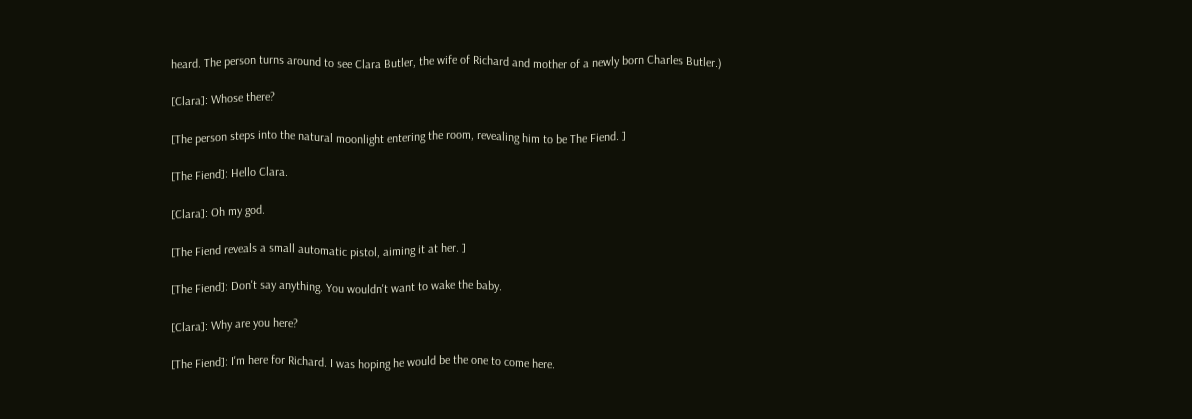heard. The person turns around to see Clara Butler, the wife of Richard and mother of a newly born Charles Butler.)

[Clara]: Whose there?

[The person steps into the natural moonlight entering the room, revealing him to be The Fiend. ]

[The Fiend]: Hello Clara.

[Clara]: Oh my god.

[The Fiend reveals a small automatic pistol, aiming it at her. ]

[The Fiend]: Don't say anything. You wouldn't want to wake the baby.

[Clara]: Why are you here?

[The Fiend]: I'm here for Richard. I was hoping he would be the one to come here.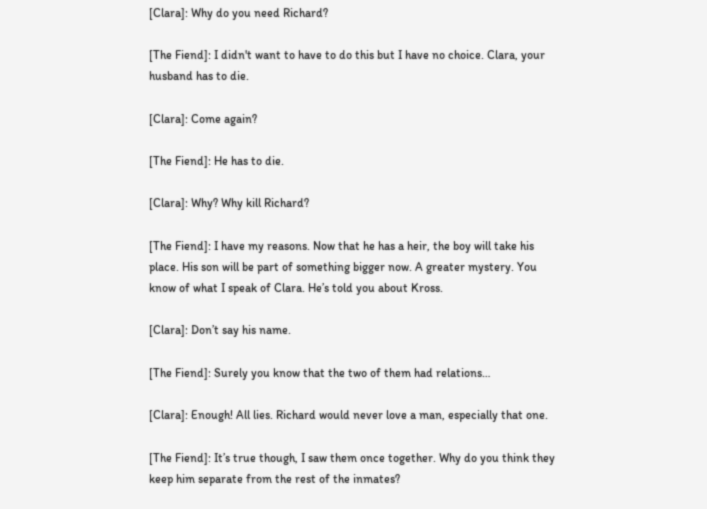[Clara]: Why do you need Richard?

[The Fiend]: I didn't want to have to do this but I have no choice. Clara, your husband has to die.

[Clara]: Come again?

[The Fiend]: He has to die.

[Clara]: Why? Why kill Richard?

[The Fiend]: I have my reasons. Now that he has a heir, the boy will take his place. His son will be part of something bigger now. A greater mystery. You know of what I speak of Clara. He’s told you about Kross.

[Clara]: Don’t say his name.

[The Fiend]: Surely you know that the two of them had relations…

[Clara]: Enough! All lies. Richard would never love a man, especially that one.

[The Fiend]: It’s true though, I saw them once together. Why do you think they keep him separate from the rest of the inmates?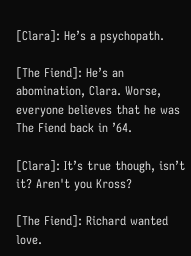[Clara]: He’s a psychopath.

[The Fiend]: He’s an abomination, Clara. Worse, everyone believes that he was The Fiend back in ’64.

[Clara]: It’s true though, isn’t it? Aren't you Kross?

[The Fiend]: Richard wanted love.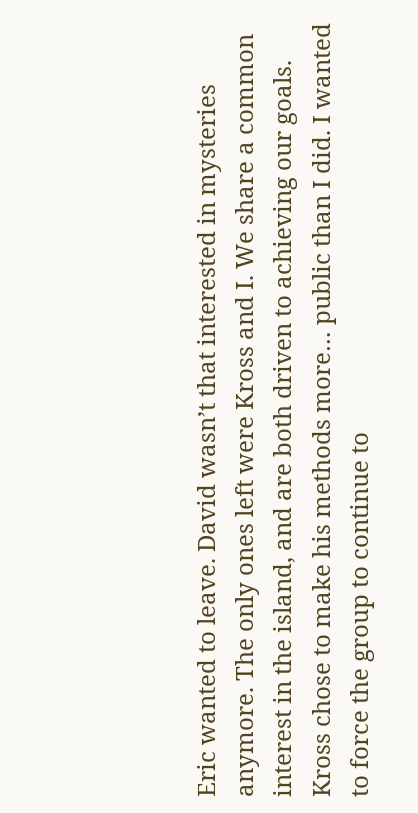Eric wanted to leave. David wasn’t that interested in mysteries anymore. The only ones left were Kross and I. We share a common interest in the island, and are both driven to achieving our goals. Kross chose to make his methods more… public than I did. I wanted to force the group to continue to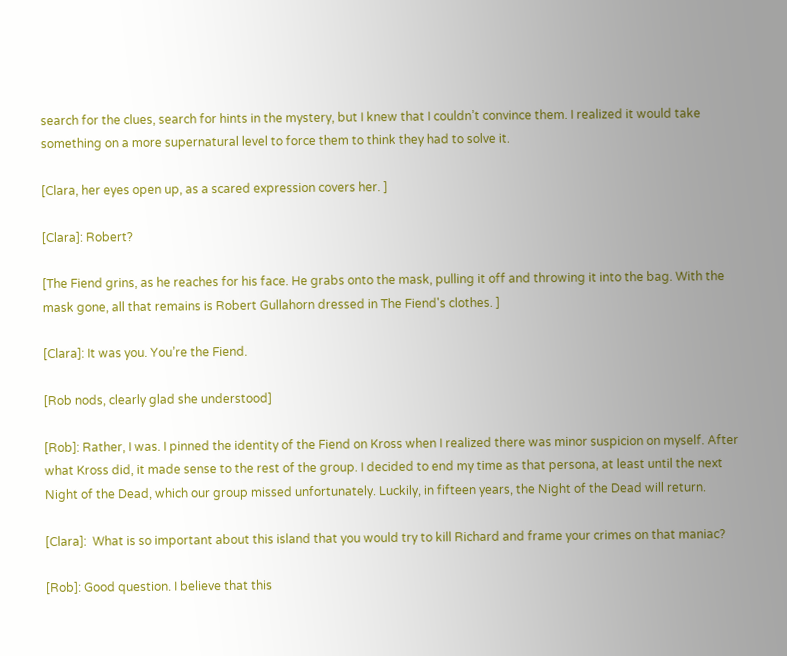search for the clues, search for hints in the mystery, but I knew that I couldn’t convince them. I realized it would take something on a more supernatural level to force them to think they had to solve it.

[Clara, her eyes open up, as a scared expression covers her. ]

[Clara]: Robert?

[The Fiend grins, as he reaches for his face. He grabs onto the mask, pulling it off and throwing it into the bag. With the mask gone, all that remains is Robert Gullahorn dressed in The Fiend's clothes. ]

[Clara]: It was you. You’re the Fiend.

[Rob nods, clearly glad she understood]

[Rob]: Rather, I was. I pinned the identity of the Fiend on Kross when I realized there was minor suspicion on myself. After what Kross did, it made sense to the rest of the group. I decided to end my time as that persona, at least until the next Night of the Dead, which our group missed unfortunately. Luckily, in fifteen years, the Night of the Dead will return.

[Clara]:  What is so important about this island that you would try to kill Richard and frame your crimes on that maniac?

[Rob]: Good question. I believe that this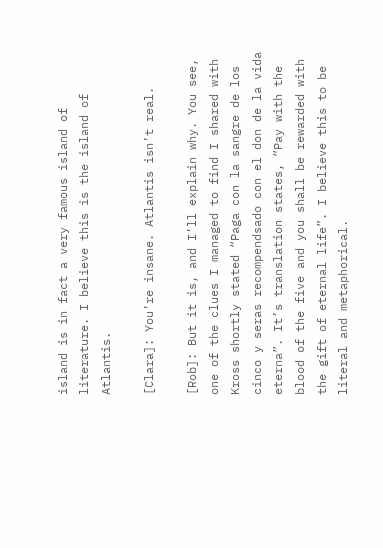island is in fact a very famous island of literature. I believe this is the island of Atlantis.

[Clara]: You’re insane. Atlantis isn’t real.

[Rob]: But it is, and I’ll explain why. You see, one of the clues I managed to find I shared with Kross shortly stated “Paga con la sangre de los cinco y seras recompendsado con el don de la vida eterna”. It’s translation states, “Pay with the blood of the five and you shall be rewarded with the gift of eternal life”. I believe this to be literal and metaphorical.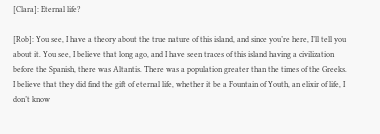[Clara]: Eternal life?

[Rob]: You see, I have a theory about the true nature of this island, and since you’re here, I’ll tell you about it. You see, I believe that long ago, and I have seen traces of this island having a civilization before the Spanish, there was Altantis. There was a population greater than the times of the Greeks. I believe that they did find the gift of eternal life, whether it be a Fountain of Youth, an elixir of life, I don’t know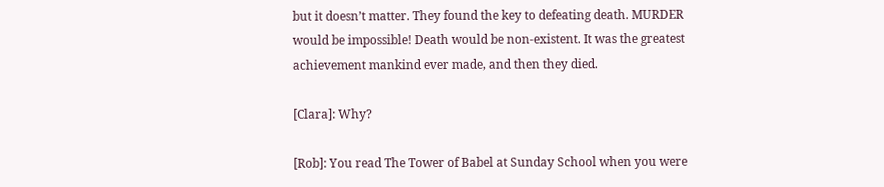but it doesn’t matter. They found the key to defeating death. MURDER would be impossible! Death would be non-existent. It was the greatest achievement mankind ever made, and then they died.

[Clara]: Why?

[Rob]: You read The Tower of Babel at Sunday School when you were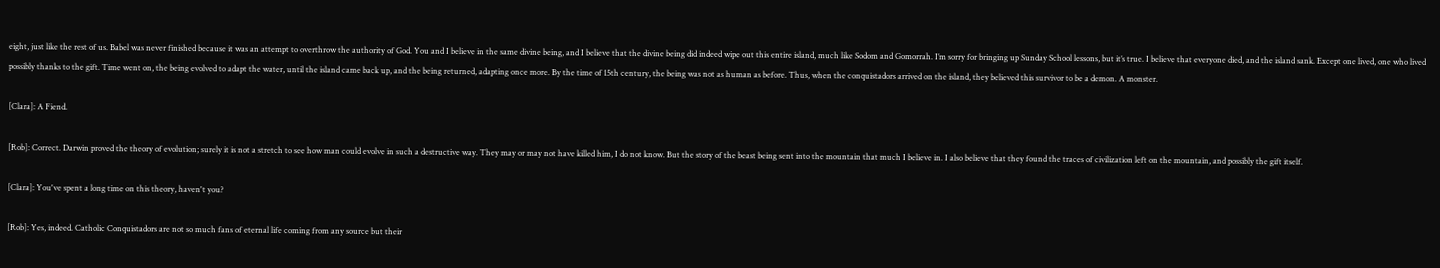eight, just like the rest of us. Babel was never finished because it was an attempt to overthrow the authority of God. You and I believe in the same divine being, and I believe that the divine being did indeed wipe out this entire island, much like Sodom and Gomorrah. I’m sorry for bringing up Sunday School lessons, but it’s true. I believe that everyone died, and the island sank. Except one lived, one who lived possibly thanks to the gift. Time went on, the being evolved to adapt the water, until the island came back up, and the being returned, adapting once more. By the time of 15th century, the being was not as human as before. Thus, when the conquistadors arrived on the island, they believed this survivor to be a demon. A monster.

[Clara]: A Fiend.

[Rob]: Correct. Darwin proved the theory of evolution; surely it is not a stretch to see how man could evolve in such a destructive way. They may or may not have killed him, I do not know. But the story of the beast being sent into the mountain that much I believe in. I also believe that they found the traces of civilization left on the mountain, and possibly the gift itself.

[Clara]: You've spent a long time on this theory, haven't you?

[Rob]: Yes, indeed. Catholic Conquistadors are not so much fans of eternal life coming from any source but their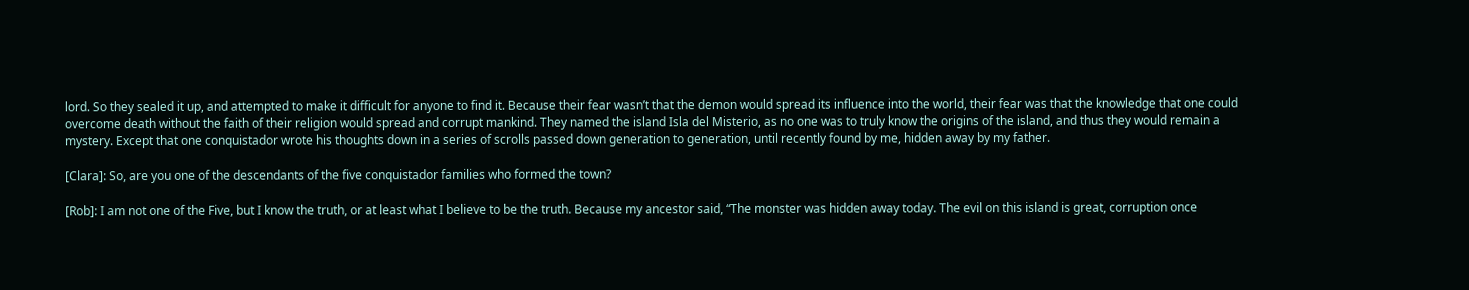lord. So they sealed it up, and attempted to make it difficult for anyone to find it. Because their fear wasn’t that the demon would spread its influence into the world, their fear was that the knowledge that one could overcome death without the faith of their religion would spread and corrupt mankind. They named the island Isla del Misterio, as no one was to truly know the origins of the island, and thus they would remain a mystery. Except that one conquistador wrote his thoughts down in a series of scrolls passed down generation to generation, until recently found by me, hidden away by my father.

[Clara]: So, are you one of the descendants of the five conquistador families who formed the town?

[Rob]: I am not one of the Five, but I know the truth, or at least what I believe to be the truth. Because my ancestor said, “The monster was hidden away today. The evil on this island is great, corruption once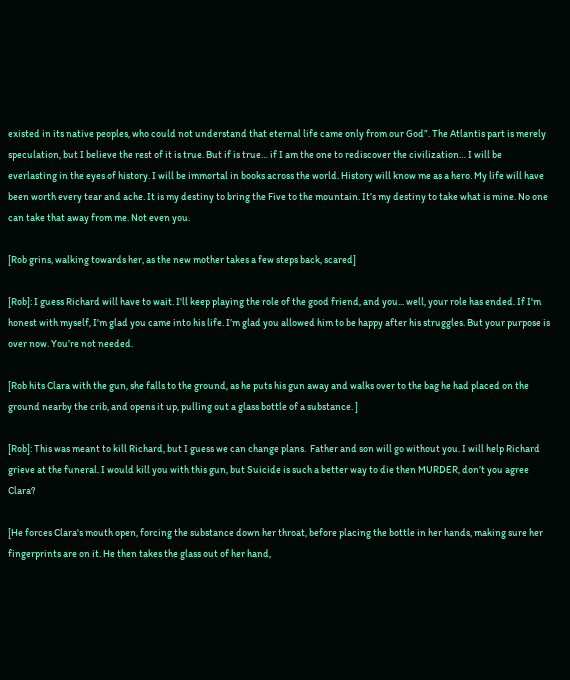existed in its native peoples, who could not understand that eternal life came only from our God”. The Atlantis part is merely speculation, but I believe the rest of it is true. But if is true… if I am the one to rediscover the civilization… I will be everlasting in the eyes of history. I will be immortal in books across the world. History will know me as a hero. My life will have been worth every tear and ache. It is my destiny to bring the Five to the mountain. It’s my destiny to take what is mine. No one can take that away from me. Not even you.

[Rob grins, walking towards her, as the new mother takes a few steps back, scared]

[Rob]: I guess Richard will have to wait. I'll keep playing the role of the good friend, and you... well, your role has ended. If I'm honest with myself, I'm glad you came into his life. I’m glad you allowed him to be happy after his struggles. But your purpose is over now. You’re not needed.

[Rob hits Clara with the gun, she falls to the ground, as he puts his gun away and walks over to the bag he had placed on the ground nearby the crib, and opens it up, pulling out a glass bottle of a substance. ]

[Rob]: This was meant to kill Richard, but I guess we can change plans.  Father and son will go without you. I will help Richard grieve at the funeral. I would kill you with this gun, but Suicide is such a better way to die then MURDER, don’t you agree Clara?

[He forces Clara's mouth open, forcing the substance down her throat, before placing the bottle in her hands, making sure her fingerprints are on it. He then takes the glass out of her hand,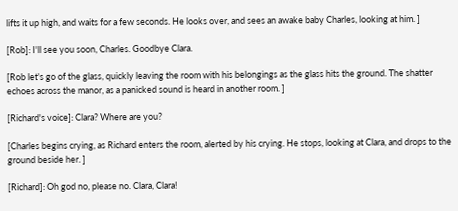lifts it up high, and waits for a few seconds. He looks over, and sees an awake baby Charles, looking at him. ]

[Rob]: I'll see you soon, Charles. Goodbye Clara.

[Rob let's go of the glass, quickly leaving the room with his belongings as the glass hits the ground. The shatter echoes across the manor, as a panicked sound is heard in another room. ]

[Richard's voice]: Clara? Where are you?

[Charles begins crying, as Richard enters the room, alerted by his crying. He stops, looking at Clara, and drops to the ground beside her. ]

[Richard]: Oh god no, please no. Clara, Clara!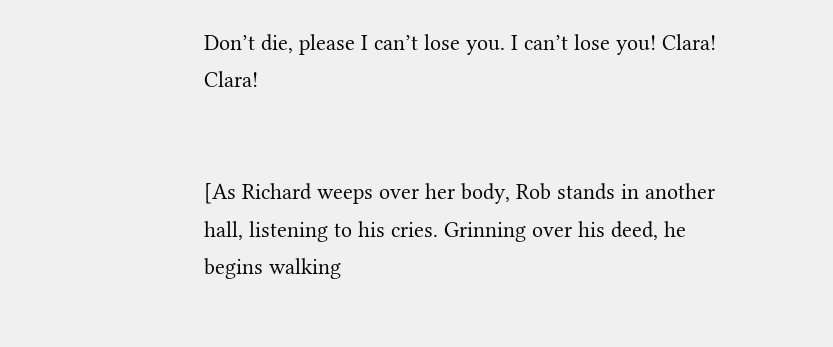Don’t die, please I can’t lose you. I can’t lose you! Clara! Clara!


[As Richard weeps over her body, Rob stands in another hall, listening to his cries. Grinning over his deed, he begins walking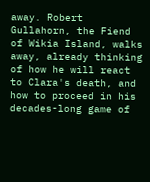away. Robert Gullahorn, the Fiend of Wikia Island, walks away, already thinking of how he will react to Clara's death, and how to proceed in his decades-long game of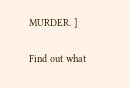MURDER. ]

Find out what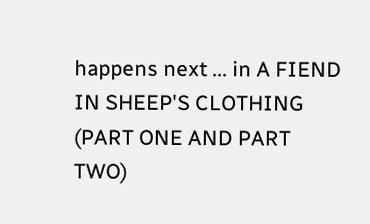happens next ... in A FIEND IN SHEEP'S CLOTHING (PART ONE AND PART TWO)